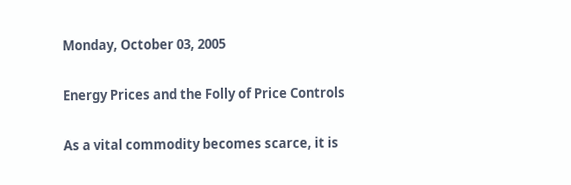Monday, October 03, 2005

Energy Prices and the Folly of Price Controls

As a vital commodity becomes scarce, it is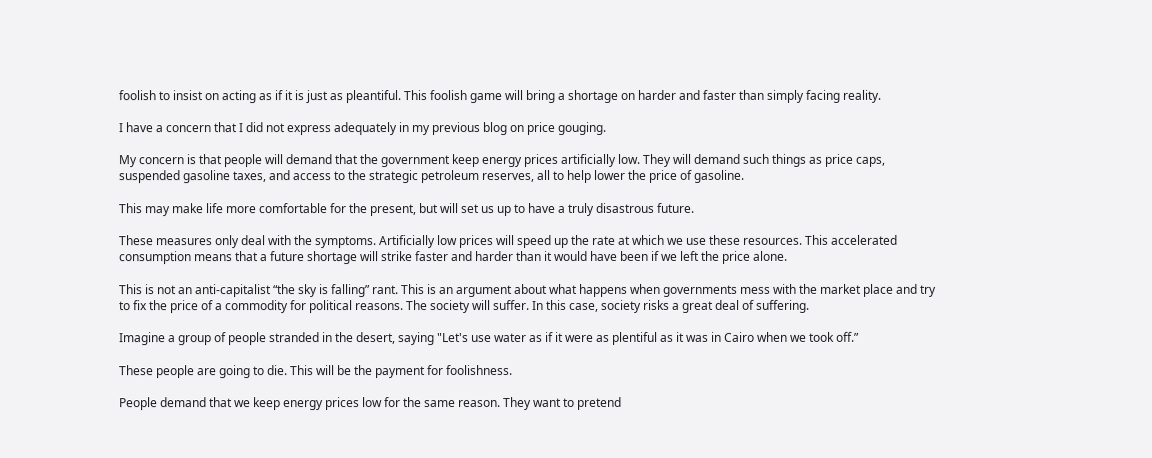foolish to insist on acting as if it is just as pleantiful. This foolish game will bring a shortage on harder and faster than simply facing reality.

I have a concern that I did not express adequately in my previous blog on price gouging.

My concern is that people will demand that the government keep energy prices artificially low. They will demand such things as price caps, suspended gasoline taxes, and access to the strategic petroleum reserves, all to help lower the price of gasoline.

This may make life more comfortable for the present, but will set us up to have a truly disastrous future.

These measures only deal with the symptoms. Artificially low prices will speed up the rate at which we use these resources. This accelerated consumption means that a future shortage will strike faster and harder than it would have been if we left the price alone.

This is not an anti-capitalist “the sky is falling” rant. This is an argument about what happens when governments mess with the market place and try to fix the price of a commodity for political reasons. The society will suffer. In this case, society risks a great deal of suffering.

Imagine a group of people stranded in the desert, saying "Let's use water as if it were as plentiful as it was in Cairo when we took off.”

These people are going to die. This will be the payment for foolishness.

People demand that we keep energy prices low for the same reason. They want to pretend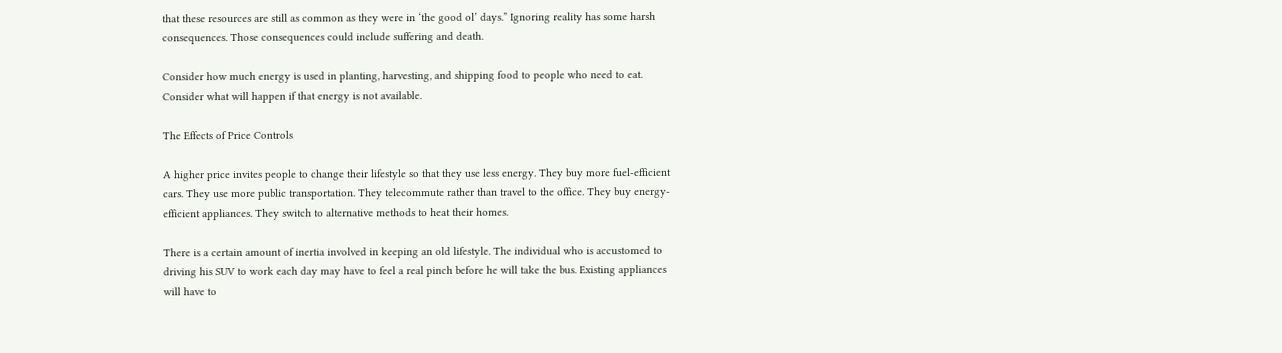that these resources are still as common as they were in ‘the good ol’ days.” Ignoring reality has some harsh consequences. Those consequences could include suffering and death.

Consider how much energy is used in planting, harvesting, and shipping food to people who need to eat. Consider what will happen if that energy is not available.

The Effects of Price Controls

A higher price invites people to change their lifestyle so that they use less energy. They buy more fuel-efficient cars. They use more public transportation. They telecommute rather than travel to the office. They buy energy-efficient appliances. They switch to alternative methods to heat their homes.

There is a certain amount of inertia involved in keeping an old lifestyle. The individual who is accustomed to driving his SUV to work each day may have to feel a real pinch before he will take the bus. Existing appliances will have to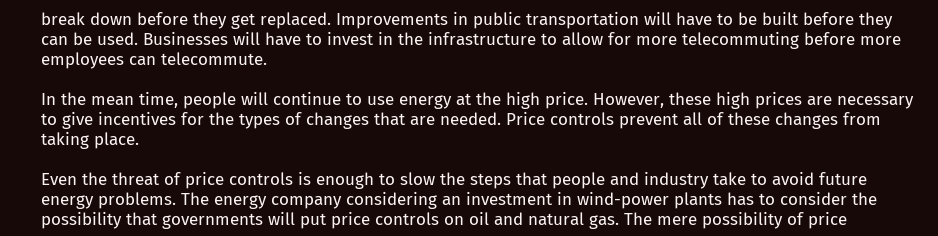break down before they get replaced. Improvements in public transportation will have to be built before they can be used. Businesses will have to invest in the infrastructure to allow for more telecommuting before more employees can telecommute.

In the mean time, people will continue to use energy at the high price. However, these high prices are necessary to give incentives for the types of changes that are needed. Price controls prevent all of these changes from taking place.

Even the threat of price controls is enough to slow the steps that people and industry take to avoid future energy problems. The energy company considering an investment in wind-power plants has to consider the possibility that governments will put price controls on oil and natural gas. The mere possibility of price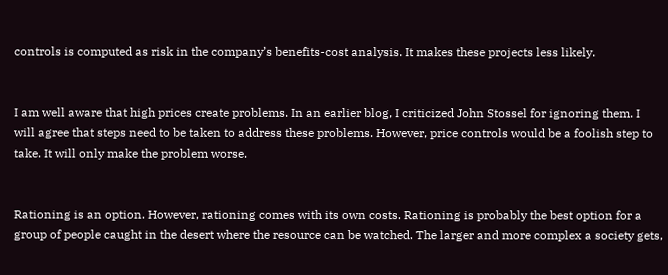controls is computed as risk in the company’s benefits-cost analysis. It makes these projects less likely.


I am well aware that high prices create problems. In an earlier blog, I criticized John Stossel for ignoring them. I will agree that steps need to be taken to address these problems. However, price controls would be a foolish step to take. It will only make the problem worse.


Rationing is an option. However, rationing comes with its own costs. Rationing is probably the best option for a group of people caught in the desert where the resource can be watched. The larger and more complex a society gets,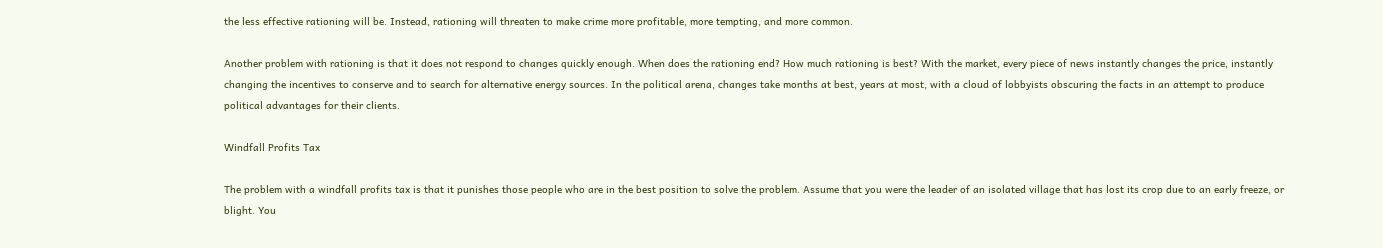the less effective rationing will be. Instead, rationing will threaten to make crime more profitable, more tempting, and more common.

Another problem with rationing is that it does not respond to changes quickly enough. When does the rationing end? How much rationing is best? With the market, every piece of news instantly changes the price, instantly changing the incentives to conserve and to search for alternative energy sources. In the political arena, changes take months at best, years at most, with a cloud of lobbyists obscuring the facts in an attempt to produce political advantages for their clients.

Windfall Profits Tax

The problem with a windfall profits tax is that it punishes those people who are in the best position to solve the problem. Assume that you were the leader of an isolated village that has lost its crop due to an early freeze, or blight. You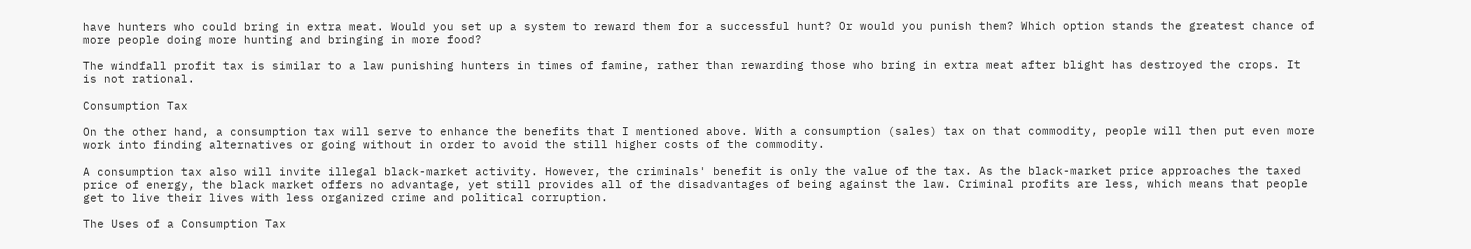have hunters who could bring in extra meat. Would you set up a system to reward them for a successful hunt? Or would you punish them? Which option stands the greatest chance of more people doing more hunting and bringing in more food?

The windfall profit tax is similar to a law punishing hunters in times of famine, rather than rewarding those who bring in extra meat after blight has destroyed the crops. It is not rational.

Consumption Tax

On the other hand, a consumption tax will serve to enhance the benefits that I mentioned above. With a consumption (sales) tax on that commodity, people will then put even more work into finding alternatives or going without in order to avoid the still higher costs of the commodity.

A consumption tax also will invite illegal black-market activity. However, the criminals' benefit is only the value of the tax. As the black-market price approaches the taxed price of energy, the black market offers no advantage, yet still provides all of the disadvantages of being against the law. Criminal profits are less, which means that people get to live their lives with less organized crime and political corruption.

The Uses of a Consumption Tax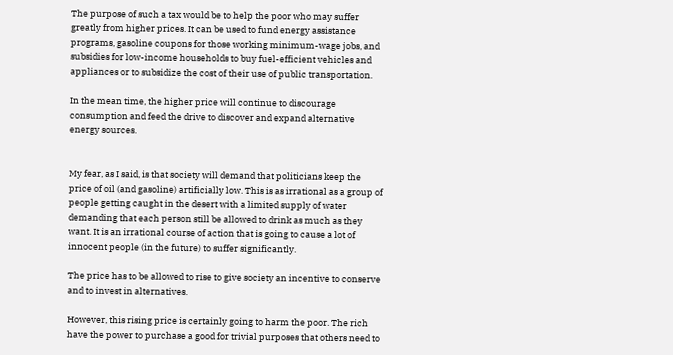The purpose of such a tax would be to help the poor who may suffer greatly from higher prices. It can be used to fund energy assistance programs, gasoline coupons for those working minimum-wage jobs, and subsidies for low-income households to buy fuel-efficient vehicles and appliances or to subsidize the cost of their use of public transportation.

In the mean time, the higher price will continue to discourage consumption and feed the drive to discover and expand alternative energy sources.


My fear, as I said, is that society will demand that politicians keep the price of oil (and gasoline) artificially low. This is as irrational as a group of people getting caught in the desert with a limited supply of water demanding that each person still be allowed to drink as much as they want. It is an irrational course of action that is going to cause a lot of innocent people (in the future) to suffer significantly.

The price has to be allowed to rise to give society an incentive to conserve and to invest in alternatives.

However, this rising price is certainly going to harm the poor. The rich have the power to purchase a good for trivial purposes that others need to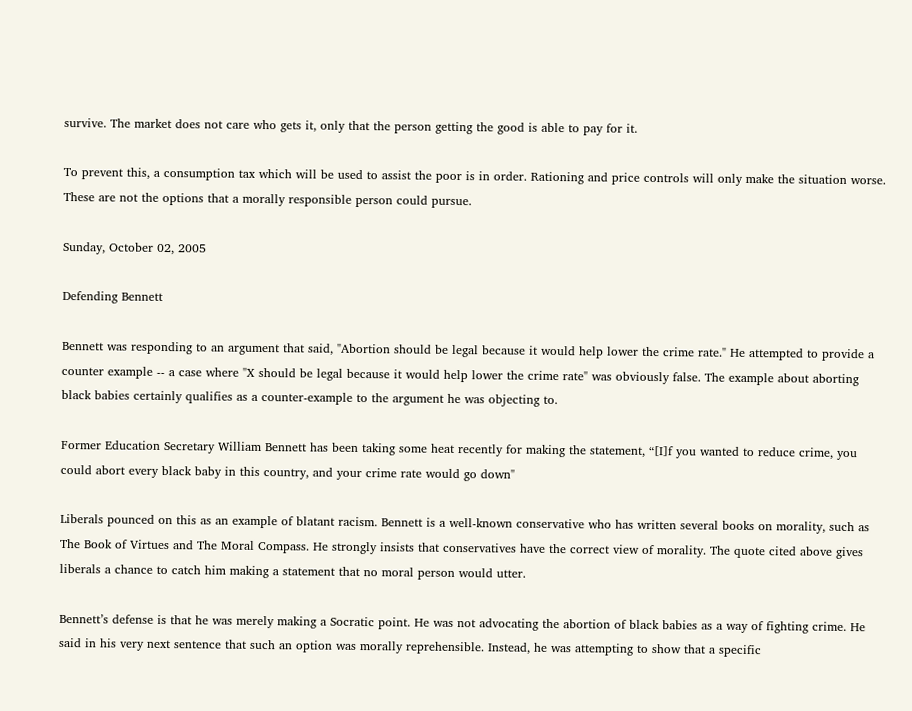survive. The market does not care who gets it, only that the person getting the good is able to pay for it.

To prevent this, a consumption tax which will be used to assist the poor is in order. Rationing and price controls will only make the situation worse. These are not the options that a morally responsible person could pursue.

Sunday, October 02, 2005

Defending Bennett

Bennett was responding to an argument that said, "Abortion should be legal because it would help lower the crime rate." He attempted to provide a counter example -- a case where "X should be legal because it would help lower the crime rate" was obviously false. The example about aborting black babies certainly qualifies as a counter-example to the argument he was objecting to.

Former Education Secretary William Bennett has been taking some heat recently for making the statement, “[I]f you wanted to reduce crime, you could abort every black baby in this country, and your crime rate would go down"

Liberals pounced on this as an example of blatant racism. Bennett is a well-known conservative who has written several books on morality, such as The Book of Virtues and The Moral Compass. He strongly insists that conservatives have the correct view of morality. The quote cited above gives liberals a chance to catch him making a statement that no moral person would utter.

Bennett’s defense is that he was merely making a Socratic point. He was not advocating the abortion of black babies as a way of fighting crime. He said in his very next sentence that such an option was morally reprehensible. Instead, he was attempting to show that a specific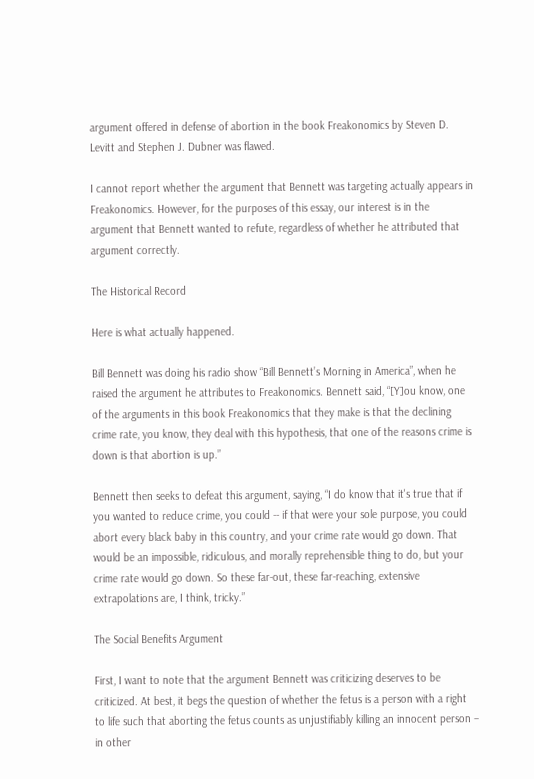argument offered in defense of abortion in the book Freakonomics by Steven D. Levitt and Stephen J. Dubner was flawed.

I cannot report whether the argument that Bennett was targeting actually appears in Freakonomics. However, for the purposes of this essay, our interest is in the argument that Bennett wanted to refute, regardless of whether he attributed that argument correctly.

The Historical Record

Here is what actually happened.

Bill Bennett was doing his radio show “Bill Bennett’s Morning in America”, when he raised the argument he attributes to Freakonomics. Bennett said, “[Y]ou know, one of the arguments in this book Freakonomics that they make is that the declining crime rate, you know, they deal with this hypothesis, that one of the reasons crime is down is that abortion is up.”

Bennett then seeks to defeat this argument, saying, “I do know that it's true that if you wanted to reduce crime, you could -- if that were your sole purpose, you could abort every black baby in this country, and your crime rate would go down. That would be an impossible, ridiculous, and morally reprehensible thing to do, but your crime rate would go down. So these far-out, these far-reaching, extensive extrapolations are, I think, tricky.”

The Social Benefits Argument

First, I want to note that the argument Bennett was criticizing deserves to be criticized. At best, it begs the question of whether the fetus is a person with a right to life such that aborting the fetus counts as unjustifiably killing an innocent person – in other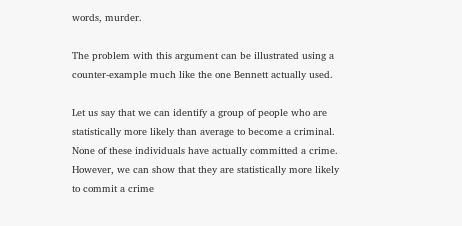words, murder.

The problem with this argument can be illustrated using a counter-example much like the one Bennett actually used.

Let us say that we can identify a group of people who are statistically more likely than average to become a criminal. None of these individuals have actually committed a crime. However, we can show that they are statistically more likely to commit a crime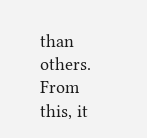than others. From this, it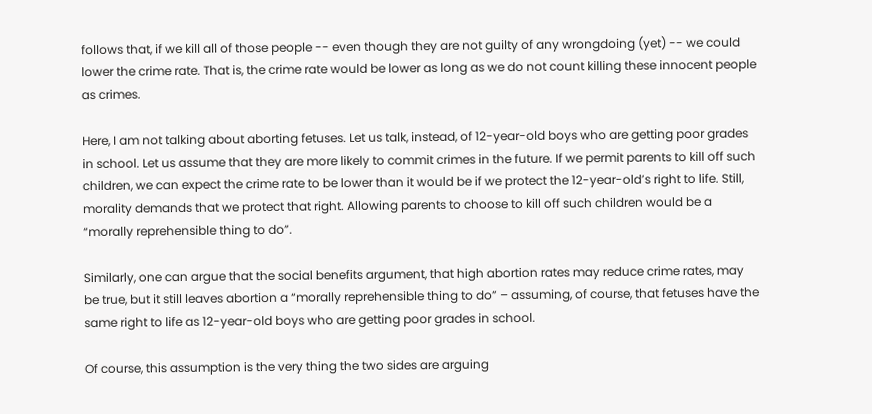follows that, if we kill all of those people -- even though they are not guilty of any wrongdoing (yet) -- we could lower the crime rate. That is, the crime rate would be lower as long as we do not count killing these innocent people as crimes.

Here, I am not talking about aborting fetuses. Let us talk, instead, of 12-year-old boys who are getting poor grades in school. Let us assume that they are more likely to commit crimes in the future. If we permit parents to kill off such children, we can expect the crime rate to be lower than it would be if we protect the 12-year-old’s right to life. Still, morality demands that we protect that right. Allowing parents to choose to kill off such children would be a “morally reprehensible thing to do”.

Similarly, one can argue that the social benefits argument, that high abortion rates may reduce crime rates, may be true, but it still leaves abortion a “morally reprehensible thing to do” – assuming, of course, that fetuses have the same right to life as 12-year-old boys who are getting poor grades in school.

Of course, this assumption is the very thing the two sides are arguing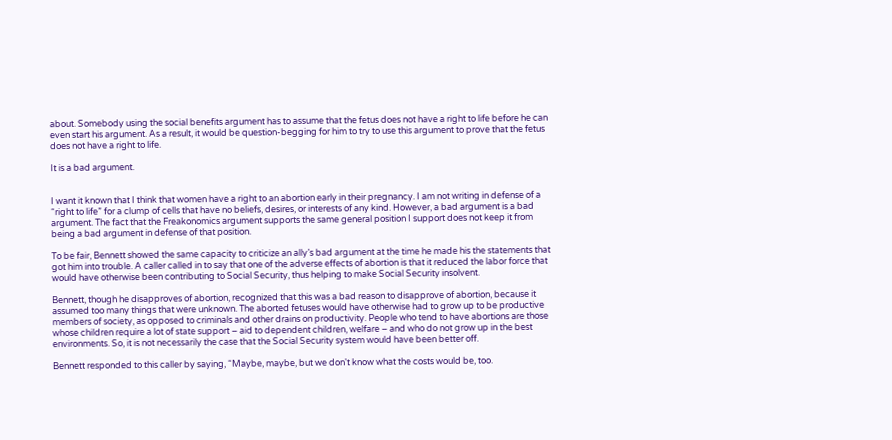about. Somebody using the social benefits argument has to assume that the fetus does not have a right to life before he can even start his argument. As a result, it would be question-begging for him to try to use this argument to prove that the fetus does not have a right to life.

It is a bad argument.


I want it known that I think that women have a right to an abortion early in their pregnancy. I am not writing in defense of a “right to life” for a clump of cells that have no beliefs, desires, or interests of any kind. However, a bad argument is a bad argument. The fact that the Freakonomics argument supports the same general position I support does not keep it from being a bad argument in defense of that position.

To be fair, Bennett showed the same capacity to criticize an ally’s bad argument at the time he made his the statements that got him into trouble. A caller called in to say that one of the adverse effects of abortion is that it reduced the labor force that would have otherwise been contributing to Social Security, thus helping to make Social Security insolvent.

Bennett, though he disapproves of abortion, recognized that this was a bad reason to disapprove of abortion, because it assumed too many things that were unknown. The aborted fetuses would have otherwise had to grow up to be productive members of society, as opposed to criminals and other drains on productivity. People who tend to have abortions are those whose children require a lot of state support – aid to dependent children, welfare – and who do not grow up in the best environments. So, it is not necessarily the case that the Social Security system would have been better off.

Bennett responded to this caller by saying, “Maybe, maybe, but we don't know what the costs would be, too.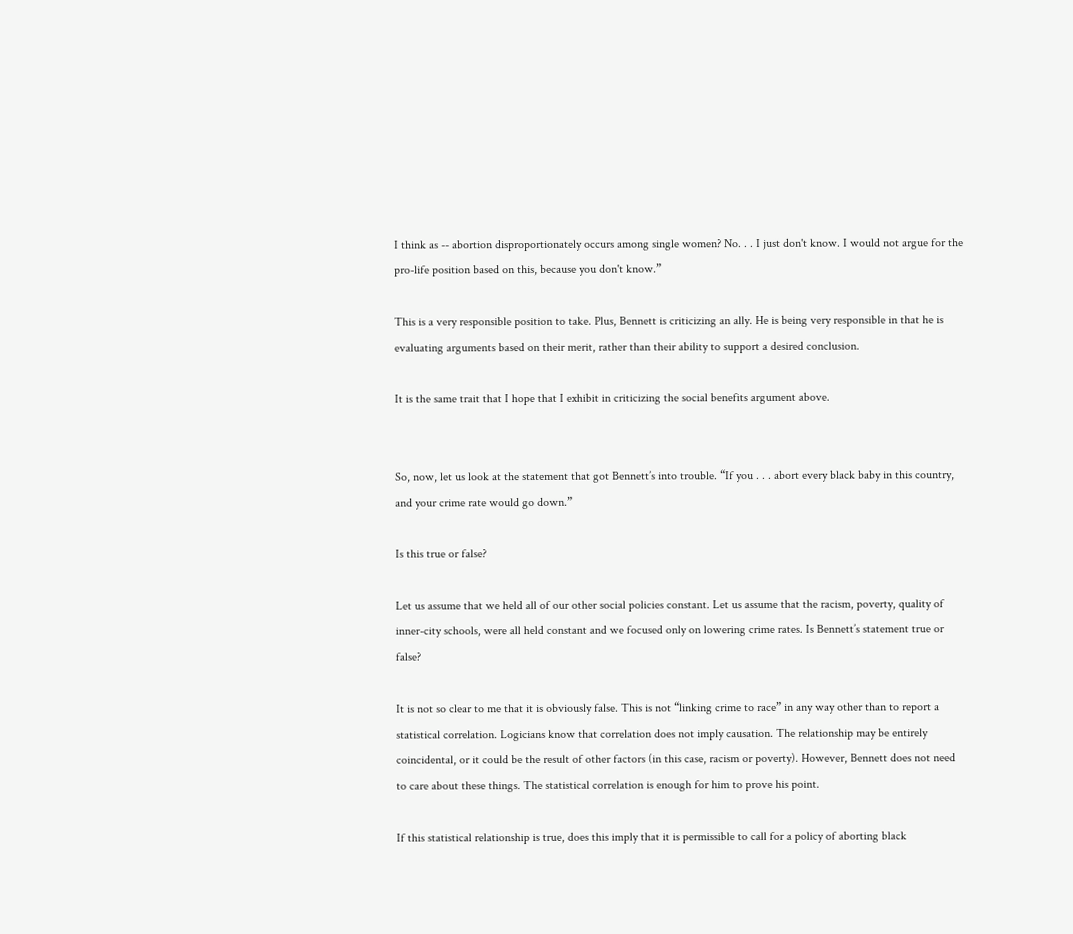I think as -- abortion disproportionately occurs among single women? No. . . I just don't know. I would not argue for the pro-life position based on this, because you don't know.”

This is a very responsible position to take. Plus, Bennett is criticizing an ally. He is being very responsible in that he is evaluating arguments based on their merit, rather than their ability to support a desired conclusion.

It is the same trait that I hope that I exhibit in criticizing the social benefits argument above.


So, now, let us look at the statement that got Bennett’s into trouble. “If you . . . abort every black baby in this country, and your crime rate would go down.”

Is this true or false?

Let us assume that we held all of our other social policies constant. Let us assume that the racism, poverty, quality of inner-city schools, were all held constant and we focused only on lowering crime rates. Is Bennett’s statement true or false?

It is not so clear to me that it is obviously false. This is not “linking crime to race” in any way other than to report a statistical correlation. Logicians know that correlation does not imply causation. The relationship may be entirely coincidental, or it could be the result of other factors (in this case, racism or poverty). However, Bennett does not need to care about these things. The statistical correlation is enough for him to prove his point.

If this statistical relationship is true, does this imply that it is permissible to call for a policy of aborting black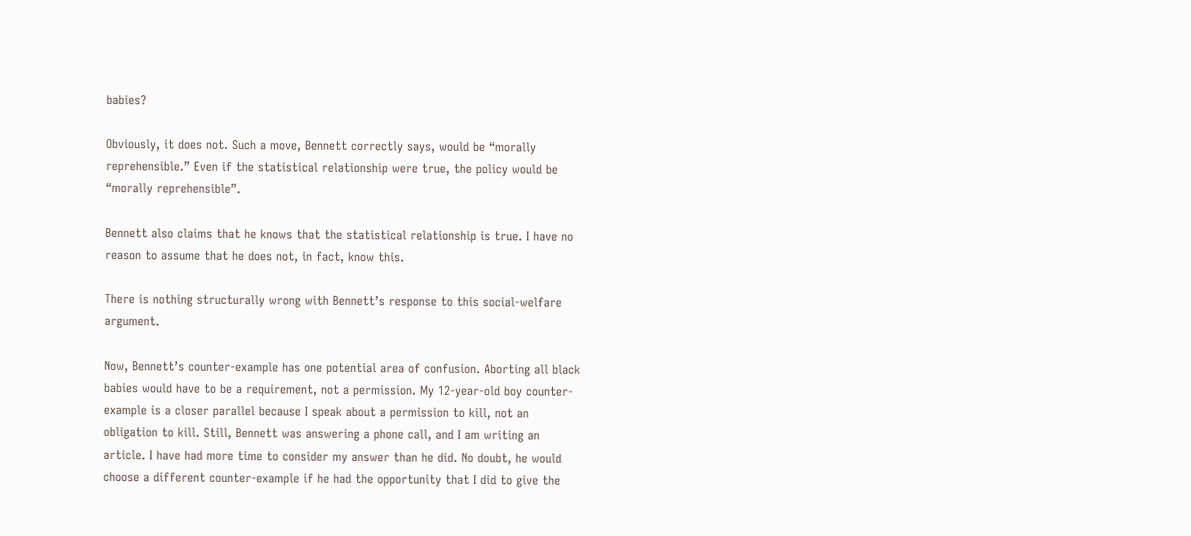babies?

Obviously, it does not. Such a move, Bennett correctly says, would be “morally reprehensible.” Even if the statistical relationship were true, the policy would be “morally reprehensible”.

Bennett also claims that he knows that the statistical relationship is true. I have no reason to assume that he does not, in fact, know this.

There is nothing structurally wrong with Bennett’s response to this social-welfare argument.

Now, Bennett’s counter-example has one potential area of confusion. Aborting all black babies would have to be a requirement, not a permission. My 12-year-old boy counter-example is a closer parallel because I speak about a permission to kill, not an obligation to kill. Still, Bennett was answering a phone call, and I am writing an article. I have had more time to consider my answer than he did. No doubt, he would choose a different counter-example if he had the opportunity that I did to give the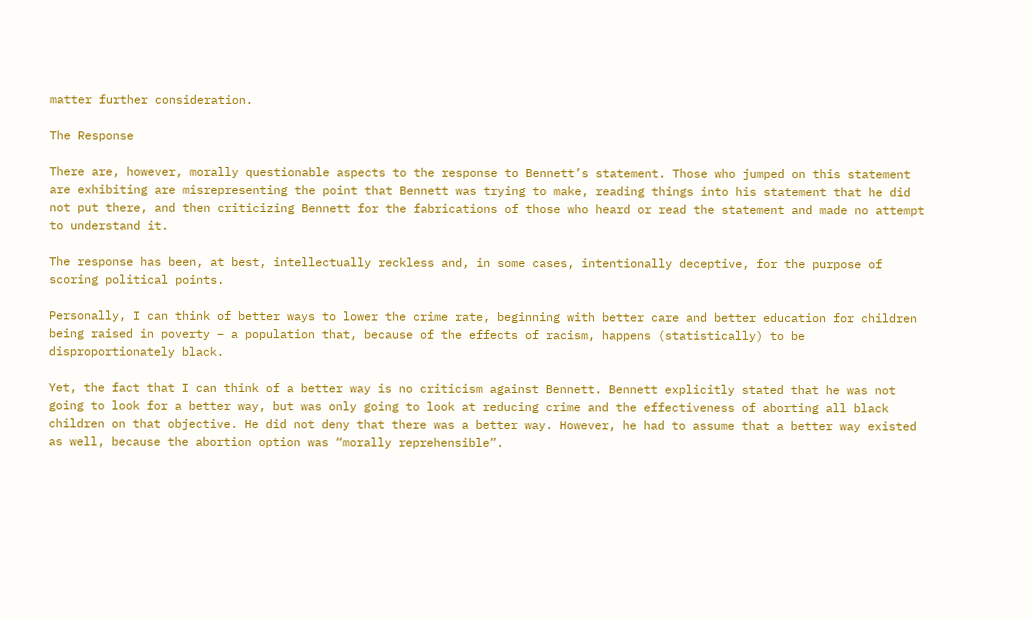matter further consideration.

The Response

There are, however, morally questionable aspects to the response to Bennett’s statement. Those who jumped on this statement are exhibiting are misrepresenting the point that Bennett was trying to make, reading things into his statement that he did not put there, and then criticizing Bennett for the fabrications of those who heard or read the statement and made no attempt to understand it.

The response has been, at best, intellectually reckless and, in some cases, intentionally deceptive, for the purpose of scoring political points.

Personally, I can think of better ways to lower the crime rate, beginning with better care and better education for children being raised in poverty – a population that, because of the effects of racism, happens (statistically) to be disproportionately black.

Yet, the fact that I can think of a better way is no criticism against Bennett. Bennett explicitly stated that he was not going to look for a better way, but was only going to look at reducing crime and the effectiveness of aborting all black children on that objective. He did not deny that there was a better way. However, he had to assume that a better way existed as well, because the abortion option was “morally reprehensible”.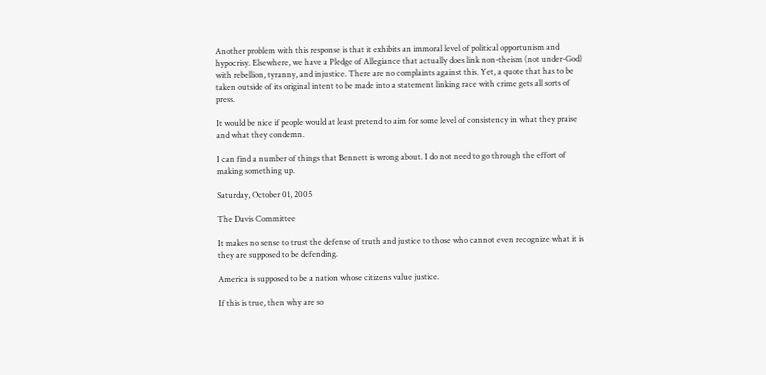Another problem with this response is that it exhibits an immoral level of political opportunism and hypocrisy. Elsewhere, we have a Pledge of Allegiance that actually does link non-theism (not under-God) with rebellion, tyranny, and injustice. There are no complaints against this. Yet, a quote that has to be taken outside of its original intent to be made into a statement linking race with crime gets all sorts of press.

It would be nice if people would at least pretend to aim for some level of consistency in what they praise and what they condemn.

I can find a number of things that Bennett is wrong about. I do not need to go through the effort of making something up.

Saturday, October 01, 2005

The Davis Committee

It makes no sense to trust the defense of truth and justice to those who cannot even recognize what it is they are supposed to be defending.

America is supposed to be a nation whose citizens value justice.

If this is true, then why are so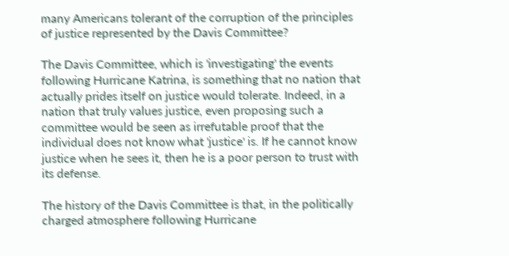many Americans tolerant of the corruption of the principles of justice represented by the Davis Committee?

The Davis Committee, which is 'investigating' the events following Hurricane Katrina, is something that no nation that actually prides itself on justice would tolerate. Indeed, in a nation that truly values justice, even proposing such a committee would be seen as irrefutable proof that the individual does not know what 'justice' is. If he cannot know justice when he sees it, then he is a poor person to trust with its defense.

The history of the Davis Committee is that, in the politically charged atmosphere following Hurricane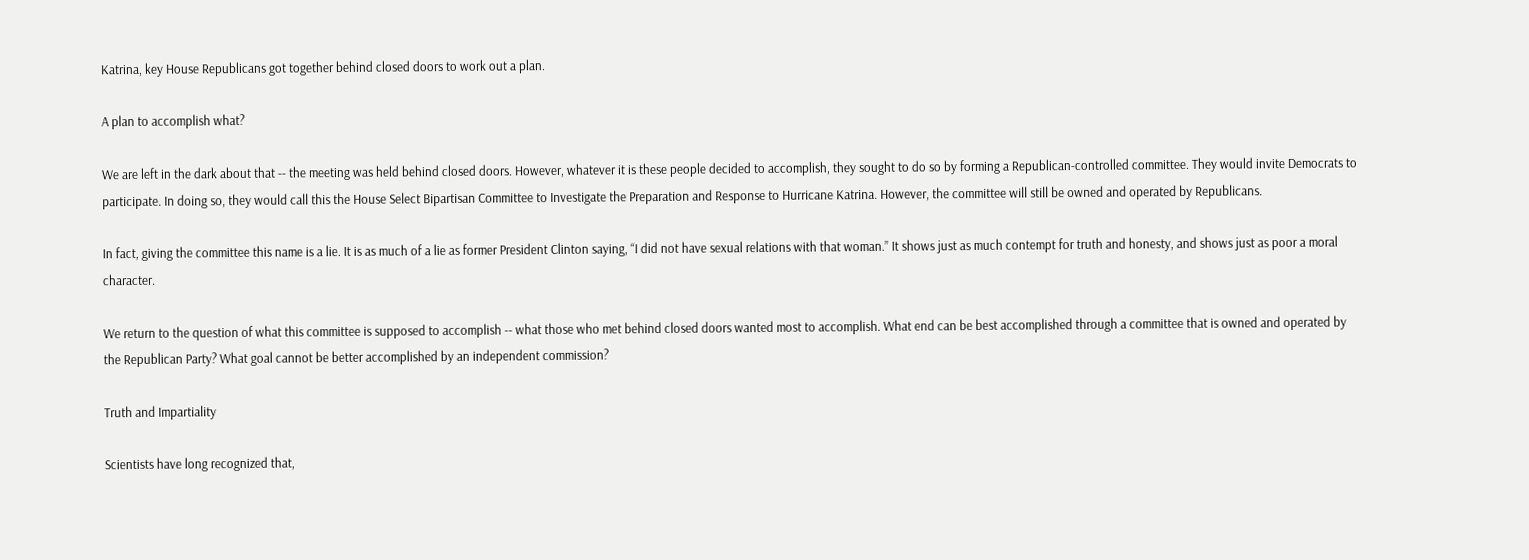Katrina, key House Republicans got together behind closed doors to work out a plan.

A plan to accomplish what?

We are left in the dark about that -- the meeting was held behind closed doors. However, whatever it is these people decided to accomplish, they sought to do so by forming a Republican-controlled committee. They would invite Democrats to participate. In doing so, they would call this the House Select Bipartisan Committee to Investigate the Preparation and Response to Hurricane Katrina. However, the committee will still be owned and operated by Republicans.

In fact, giving the committee this name is a lie. It is as much of a lie as former President Clinton saying, “I did not have sexual relations with that woman.” It shows just as much contempt for truth and honesty, and shows just as poor a moral character.

We return to the question of what this committee is supposed to accomplish -- what those who met behind closed doors wanted most to accomplish. What end can be best accomplished through a committee that is owned and operated by the Republican Party? What goal cannot be better accomplished by an independent commission?

Truth and Impartiality

Scientists have long recognized that,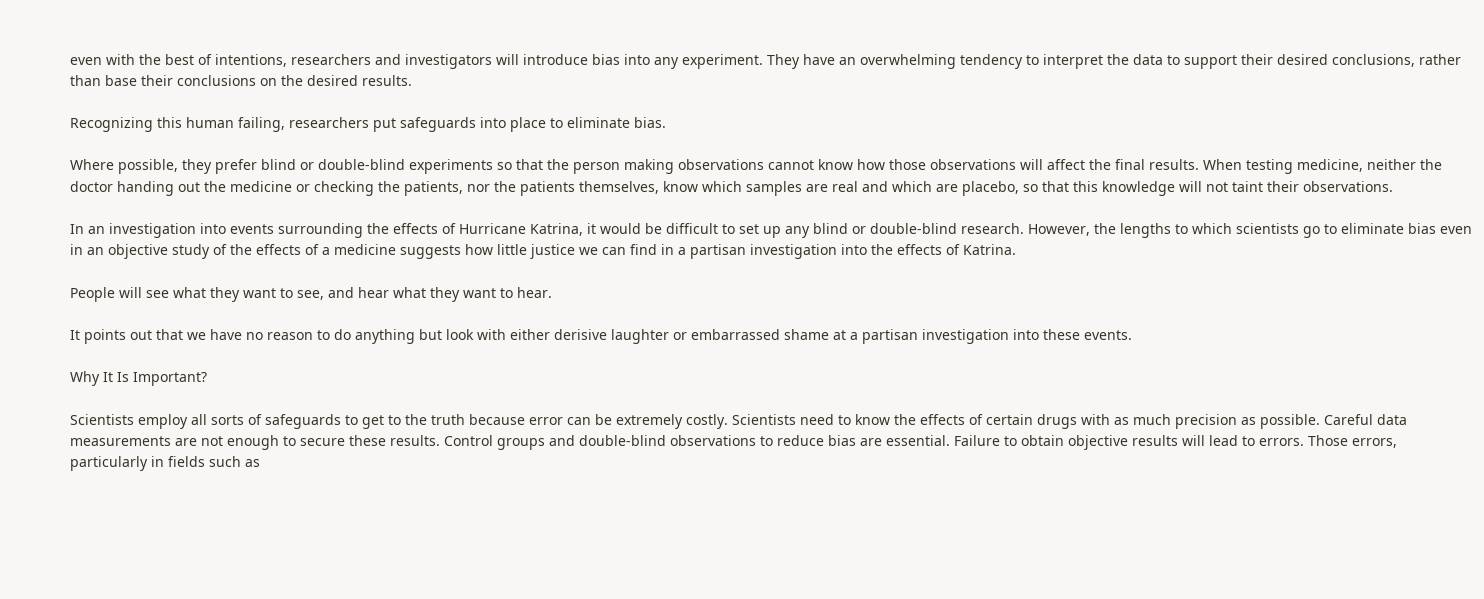even with the best of intentions, researchers and investigators will introduce bias into any experiment. They have an overwhelming tendency to interpret the data to support their desired conclusions, rather than base their conclusions on the desired results.

Recognizing this human failing, researchers put safeguards into place to eliminate bias.

Where possible, they prefer blind or double-blind experiments so that the person making observations cannot know how those observations will affect the final results. When testing medicine, neither the doctor handing out the medicine or checking the patients, nor the patients themselves, know which samples are real and which are placebo, so that this knowledge will not taint their observations.

In an investigation into events surrounding the effects of Hurricane Katrina, it would be difficult to set up any blind or double-blind research. However, the lengths to which scientists go to eliminate bias even in an objective study of the effects of a medicine suggests how little justice we can find in a partisan investigation into the effects of Katrina.

People will see what they want to see, and hear what they want to hear.

It points out that we have no reason to do anything but look with either derisive laughter or embarrassed shame at a partisan investigation into these events.

Why It Is Important?

Scientists employ all sorts of safeguards to get to the truth because error can be extremely costly. Scientists need to know the effects of certain drugs with as much precision as possible. Careful data measurements are not enough to secure these results. Control groups and double-blind observations to reduce bias are essential. Failure to obtain objective results will lead to errors. Those errors, particularly in fields such as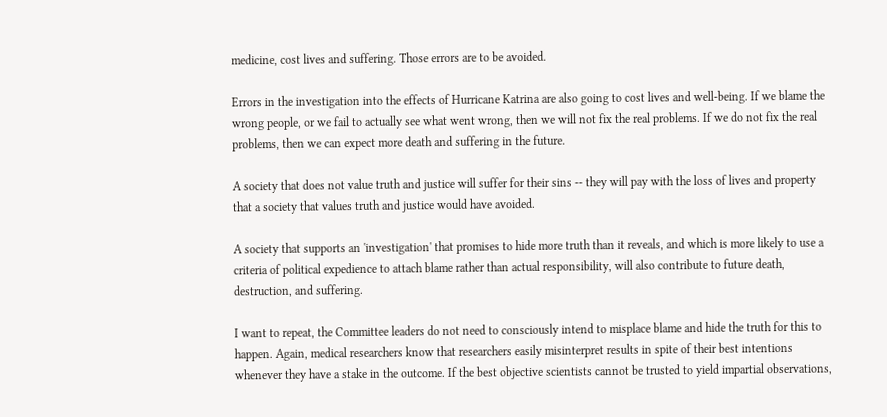medicine, cost lives and suffering. Those errors are to be avoided.

Errors in the investigation into the effects of Hurricane Katrina are also going to cost lives and well-being. If we blame the wrong people, or we fail to actually see what went wrong, then we will not fix the real problems. If we do not fix the real problems, then we can expect more death and suffering in the future.

A society that does not value truth and justice will suffer for their sins -- they will pay with the loss of lives and property that a society that values truth and justice would have avoided.

A society that supports an 'investigation' that promises to hide more truth than it reveals, and which is more likely to use a criteria of political expedience to attach blame rather than actual responsibility, will also contribute to future death, destruction, and suffering.

I want to repeat, the Committee leaders do not need to consciously intend to misplace blame and hide the truth for this to happen. Again, medical researchers know that researchers easily misinterpret results in spite of their best intentions whenever they have a stake in the outcome. If the best objective scientists cannot be trusted to yield impartial observations,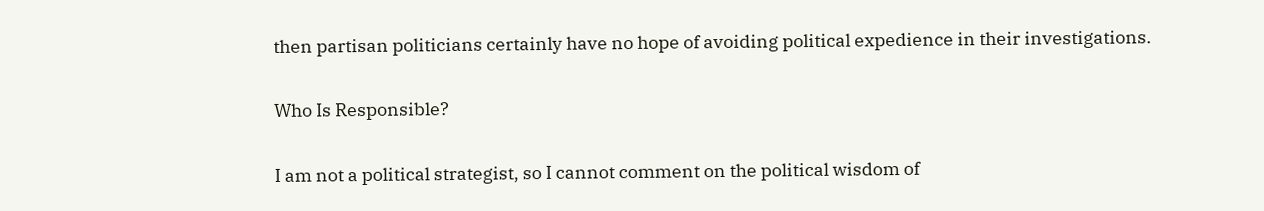then partisan politicians certainly have no hope of avoiding political expedience in their investigations.

Who Is Responsible?

I am not a political strategist, so I cannot comment on the political wisdom of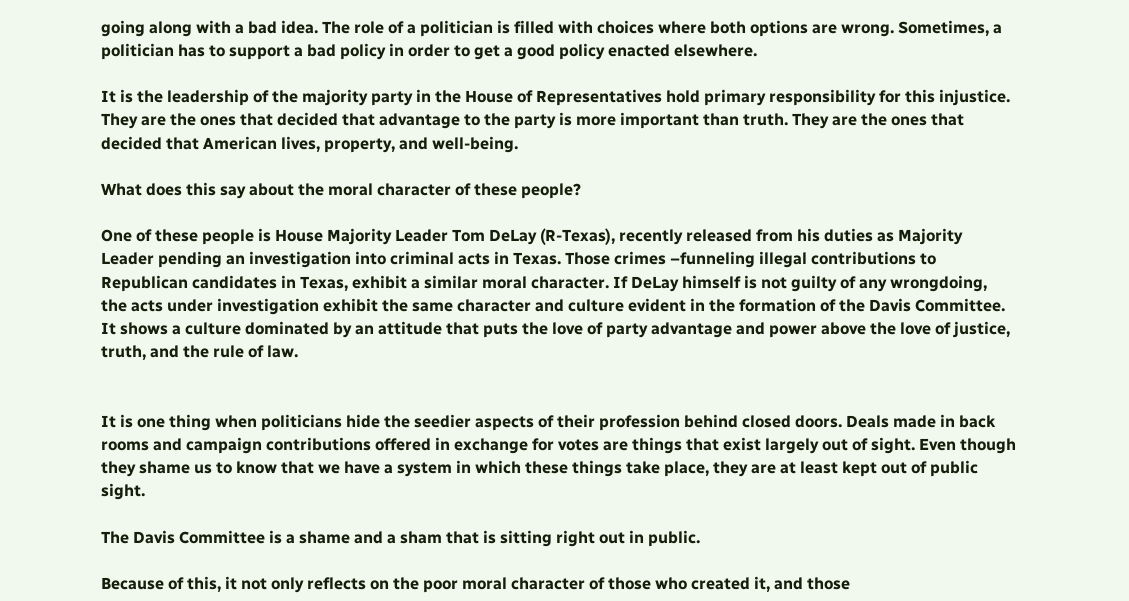going along with a bad idea. The role of a politician is filled with choices where both options are wrong. Sometimes, a politician has to support a bad policy in order to get a good policy enacted elsewhere.

It is the leadership of the majority party in the House of Representatives hold primary responsibility for this injustice. They are the ones that decided that advantage to the party is more important than truth. They are the ones that decided that American lives, property, and well-being.

What does this say about the moral character of these people?

One of these people is House Majority Leader Tom DeLay (R-Texas), recently released from his duties as Majority Leader pending an investigation into criminal acts in Texas. Those crimes –funneling illegal contributions to Republican candidates in Texas, exhibit a similar moral character. If DeLay himself is not guilty of any wrongdoing, the acts under investigation exhibit the same character and culture evident in the formation of the Davis Committee. It shows a culture dominated by an attitude that puts the love of party advantage and power above the love of justice, truth, and the rule of law.


It is one thing when politicians hide the seedier aspects of their profession behind closed doors. Deals made in back rooms and campaign contributions offered in exchange for votes are things that exist largely out of sight. Even though they shame us to know that we have a system in which these things take place, they are at least kept out of public sight.

The Davis Committee is a shame and a sham that is sitting right out in public.

Because of this, it not only reflects on the poor moral character of those who created it, and those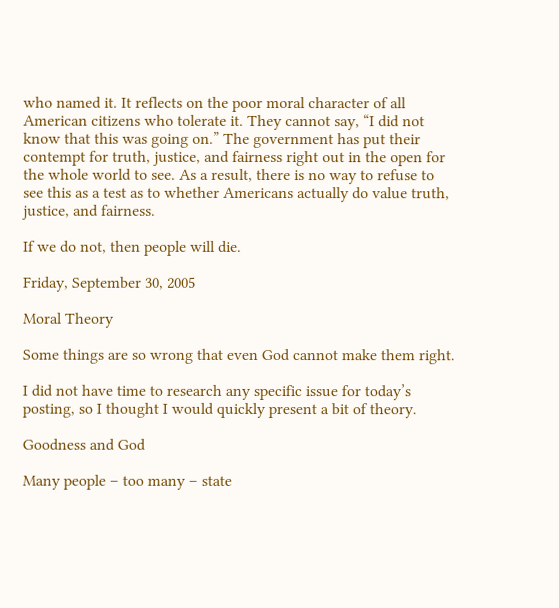who named it. It reflects on the poor moral character of all American citizens who tolerate it. They cannot say, “I did not know that this was going on.” The government has put their contempt for truth, justice, and fairness right out in the open for the whole world to see. As a result, there is no way to refuse to see this as a test as to whether Americans actually do value truth, justice, and fairness.

If we do not, then people will die.

Friday, September 30, 2005

Moral Theory

Some things are so wrong that even God cannot make them right.

I did not have time to research any specific issue for today’s posting, so I thought I would quickly present a bit of theory.

Goodness and God

Many people – too many – state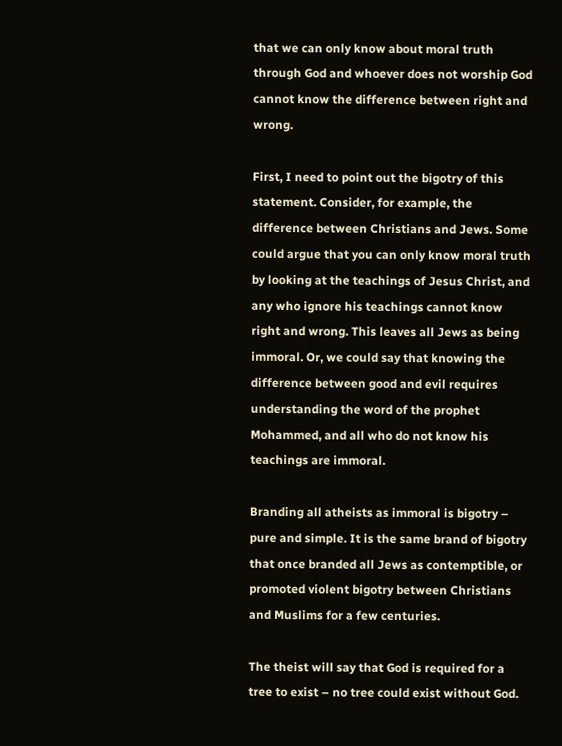that we can only know about moral truth through God and whoever does not worship God cannot know the difference between right and wrong.

First, I need to point out the bigotry of this statement. Consider, for example, the difference between Christians and Jews. Some could argue that you can only know moral truth by looking at the teachings of Jesus Christ, and any who ignore his teachings cannot know right and wrong. This leaves all Jews as being immoral. Or, we could say that knowing the difference between good and evil requires understanding the word of the prophet Mohammed, and all who do not know his teachings are immoral.

Branding all atheists as immoral is bigotry – pure and simple. It is the same brand of bigotry that once branded all Jews as contemptible, or promoted violent bigotry between Christians and Muslims for a few centuries.

The theist will say that God is required for a tree to exist – no tree could exist without God.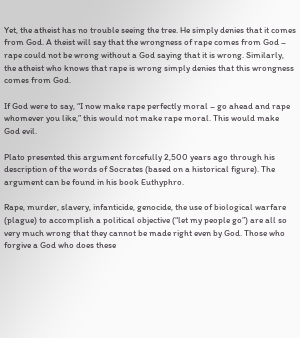Yet, the atheist has no trouble seeing the tree. He simply denies that it comes from God. A theist will say that the wrongness of rape comes from God – rape could not be wrong without a God saying that it is wrong. Similarly, the atheist who knows that rape is wrong simply denies that this wrongness comes from God.

If God were to say, “I now make rape perfectly moral – go ahead and rape whomever you like,” this would not make rape moral. This would make God evil.

Plato presented this argument forcefully 2,500 years ago through his description of the words of Socrates (based on a historical figure). The argument can be found in his book Euthyphro.

Rape, murder, slavery, infanticide, genocide, the use of biological warfare (plague) to accomplish a political objective (“let my people go”) are all so very much wrong that they cannot be made right even by God. Those who forgive a God who does these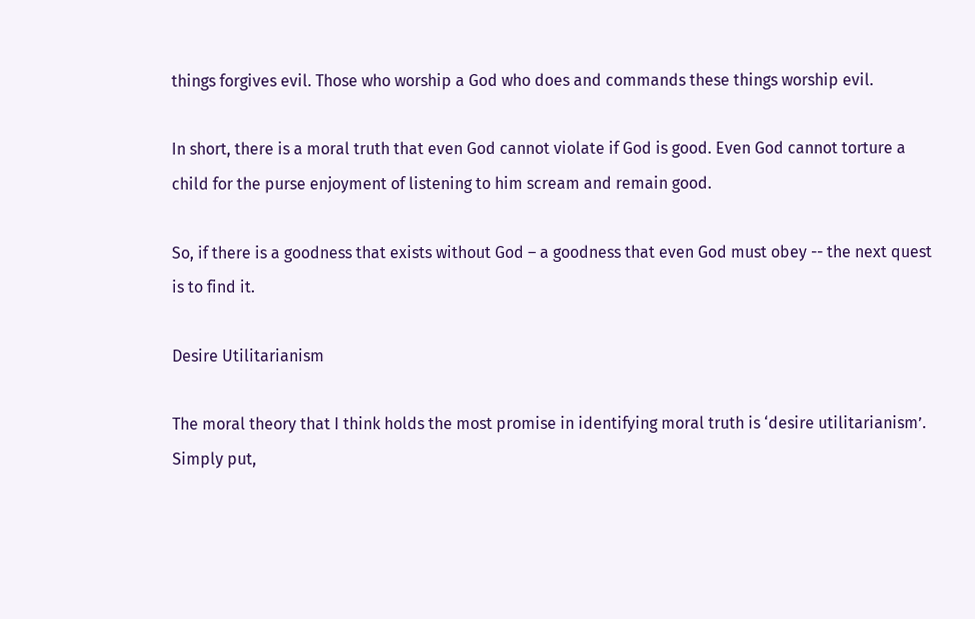things forgives evil. Those who worship a God who does and commands these things worship evil.

In short, there is a moral truth that even God cannot violate if God is good. Even God cannot torture a child for the purse enjoyment of listening to him scream and remain good.

So, if there is a goodness that exists without God – a goodness that even God must obey -- the next quest is to find it.

Desire Utilitarianism

The moral theory that I think holds the most promise in identifying moral truth is ‘desire utilitarianism’. Simply put,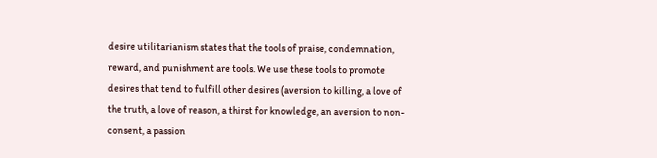desire utilitarianism states that the tools of praise, condemnation, reward, and punishment are tools. We use these tools to promote desires that tend to fulfill other desires (aversion to killing, a love of the truth, a love of reason, a thirst for knowledge, an aversion to non-consent, a passion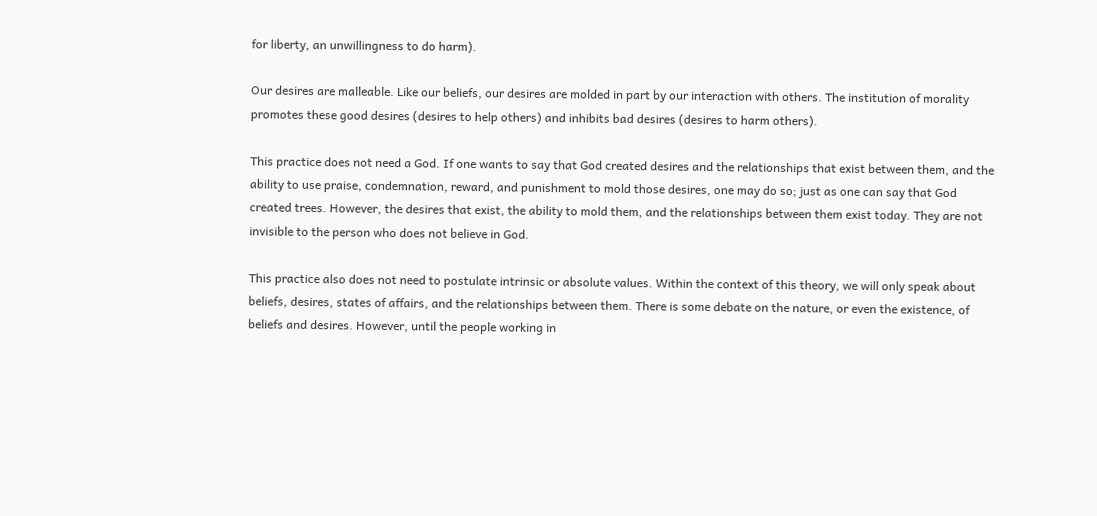for liberty, an unwillingness to do harm).

Our desires are malleable. Like our beliefs, our desires are molded in part by our interaction with others. The institution of morality promotes these good desires (desires to help others) and inhibits bad desires (desires to harm others).

This practice does not need a God. If one wants to say that God created desires and the relationships that exist between them, and the ability to use praise, condemnation, reward, and punishment to mold those desires, one may do so; just as one can say that God created trees. However, the desires that exist, the ability to mold them, and the relationships between them exist today. They are not invisible to the person who does not believe in God.

This practice also does not need to postulate intrinsic or absolute values. Within the context of this theory, we will only speak about beliefs, desires, states of affairs, and the relationships between them. There is some debate on the nature, or even the existence, of beliefs and desires. However, until the people working in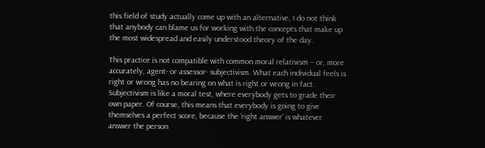this field of study actually come up with an alternative, I do not think that anybody can blame us for working with the concepts that make up the most widespread and easily understood theory of the day.

This practice is not compatible with common moral relativism – or, more accurately, agent- or assessor- subjectivism. What each individual feels is right or wrong has no bearing on what is right or wrong in fact. Subjectivism is like a moral test, where everybody gets to grade their own paper. Of course, this means that everybody is going to give themselves a perfect score, because the ‘right answer’ is whatever answer the person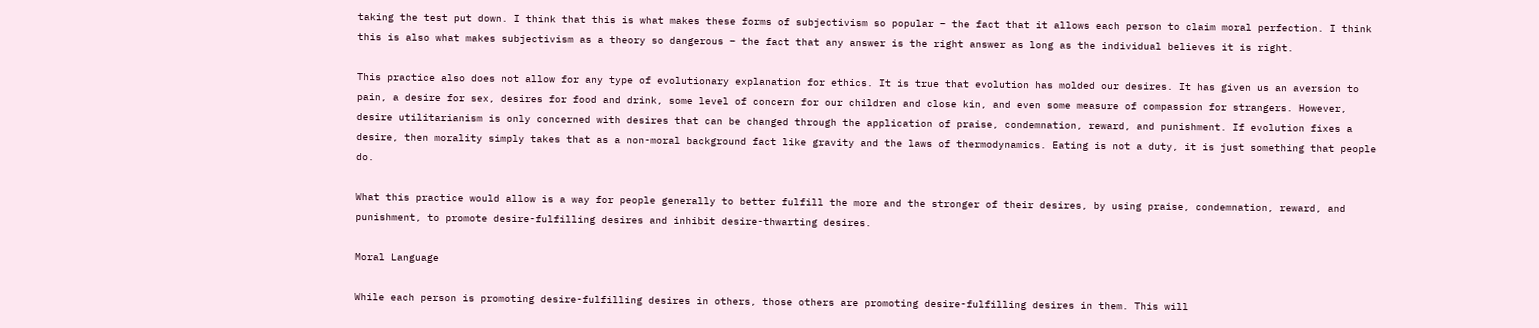taking the test put down. I think that this is what makes these forms of subjectivism so popular – the fact that it allows each person to claim moral perfection. I think this is also what makes subjectivism as a theory so dangerous – the fact that any answer is the right answer as long as the individual believes it is right.

This practice also does not allow for any type of evolutionary explanation for ethics. It is true that evolution has molded our desires. It has given us an aversion to pain, a desire for sex, desires for food and drink, some level of concern for our children and close kin, and even some measure of compassion for strangers. However, desire utilitarianism is only concerned with desires that can be changed through the application of praise, condemnation, reward, and punishment. If evolution fixes a desire, then morality simply takes that as a non-moral background fact like gravity and the laws of thermodynamics. Eating is not a duty, it is just something that people do.

What this practice would allow is a way for people generally to better fulfill the more and the stronger of their desires, by using praise, condemnation, reward, and punishment, to promote desire-fulfilling desires and inhibit desire-thwarting desires.

Moral Language

While each person is promoting desire-fulfilling desires in others, those others are promoting desire-fulfilling desires in them. This will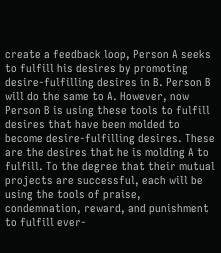create a feedback loop, Person A seeks to fulfill his desires by promoting desire-fulfilling desires in B. Person B will do the same to A. However, now Person B is using these tools to fulfill desires that have been molded to become desire-fulfilling desires. These are the desires that he is molding A to fulfill. To the degree that their mutual projects are successful, each will be using the tools of praise, condemnation, reward, and punishment to fulfill ever-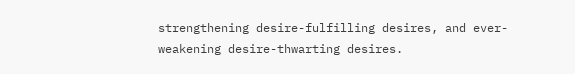strengthening desire-fulfilling desires, and ever-weakening desire-thwarting desires.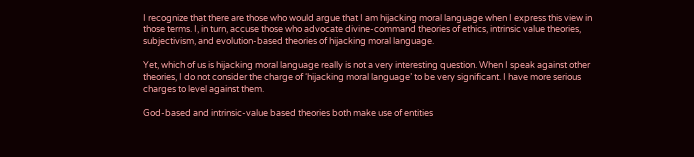I recognize that there are those who would argue that I am hijacking moral language when I express this view in those terms. I, in turn, accuse those who advocate divine-command theories of ethics, intrinsic value theories, subjectivism, and evolution-based theories of hijacking moral language.

Yet, which of us is hijacking moral language really is not a very interesting question. When I speak against other theories, I do not consider the charge of ‘hijacking moral language’ to be very significant. I have more serious charges to level against them.

God-based and intrinsic-value based theories both make use of entities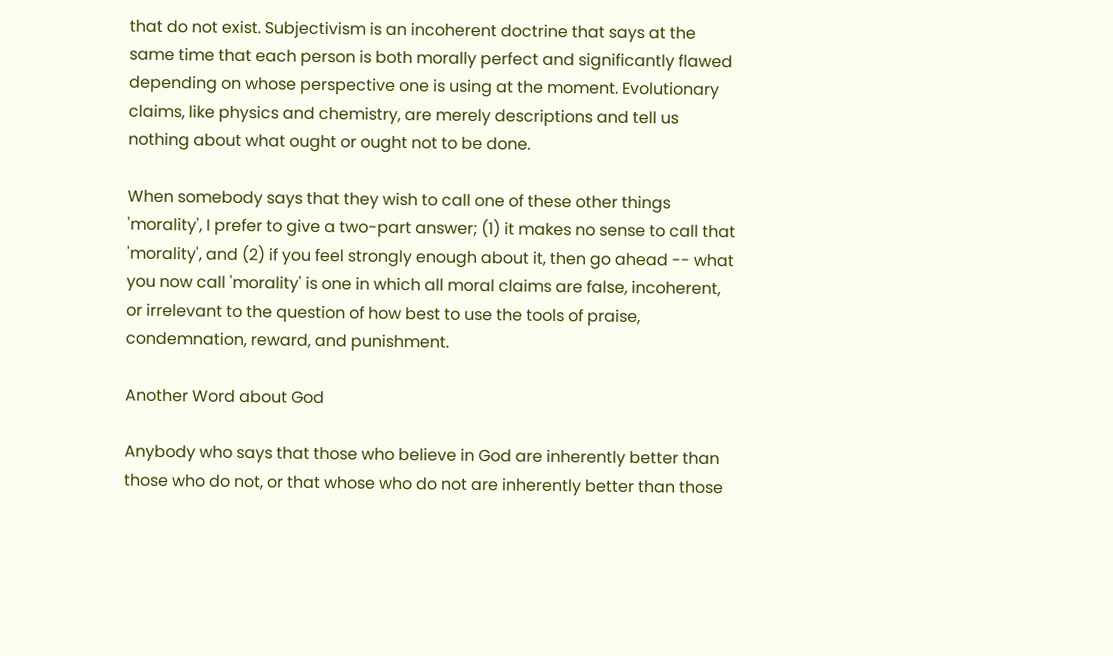that do not exist. Subjectivism is an incoherent doctrine that says at the same time that each person is both morally perfect and significantly flawed depending on whose perspective one is using at the moment. Evolutionary claims, like physics and chemistry, are merely descriptions and tell us nothing about what ought or ought not to be done.

When somebody says that they wish to call one of these other things 'morality', I prefer to give a two-part answer; (1) it makes no sense to call that 'morality', and (2) if you feel strongly enough about it, then go ahead -- what you now call 'morality' is one in which all moral claims are false, incoherent, or irrelevant to the question of how best to use the tools of praise, condemnation, reward, and punishment.

Another Word about God

Anybody who says that those who believe in God are inherently better than those who do not, or that whose who do not are inherently better than those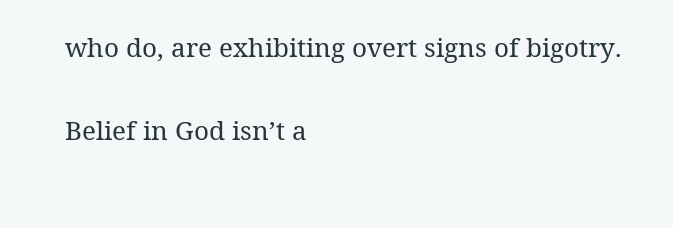who do, are exhibiting overt signs of bigotry.

Belief in God isn’t a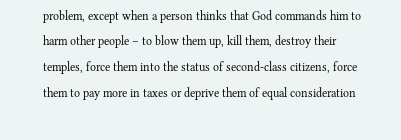problem, except when a person thinks that God commands him to harm other people – to blow them up, kill them, destroy their temples, force them into the status of second-class citizens, force them to pay more in taxes or deprive them of equal consideration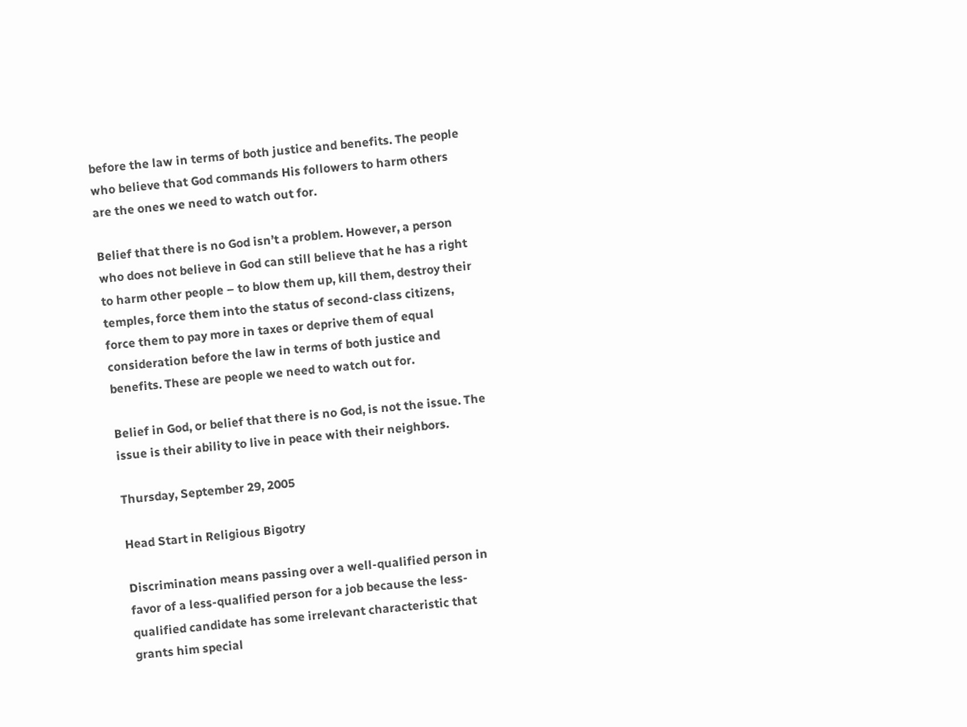before the law in terms of both justice and benefits. The people who believe that God commands His followers to harm others are the ones we need to watch out for.

Belief that there is no God isn’t a problem. However, a person who does not believe in God can still believe that he has a right to harm other people – to blow them up, kill them, destroy their temples, force them into the status of second-class citizens, force them to pay more in taxes or deprive them of equal consideration before the law in terms of both justice and benefits. These are people we need to watch out for.

Belief in God, or belief that there is no God, is not the issue. The issue is their ability to live in peace with their neighbors.

Thursday, September 29, 2005

Head Start in Religious Bigotry

Discrimination means passing over a well-qualified person in favor of a less-qualified person for a job because the less-qualified candidate has some irrelevant characteristic that grants him special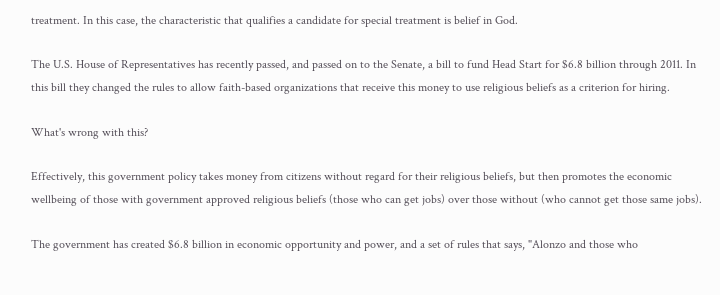treatment. In this case, the characteristic that qualifies a candidate for special treatment is belief in God.

The U.S. House of Representatives has recently passed, and passed on to the Senate, a bill to fund Head Start for $6.8 billion through 2011. In this bill they changed the rules to allow faith-based organizations that receive this money to use religious beliefs as a criterion for hiring.

What's wrong with this?

Effectively, this government policy takes money from citizens without regard for their religious beliefs, but then promotes the economic wellbeing of those with government approved religious beliefs (those who can get jobs) over those without (who cannot get those same jobs).

The government has created $6.8 billion in economic opportunity and power, and a set of rules that says, "Alonzo and those who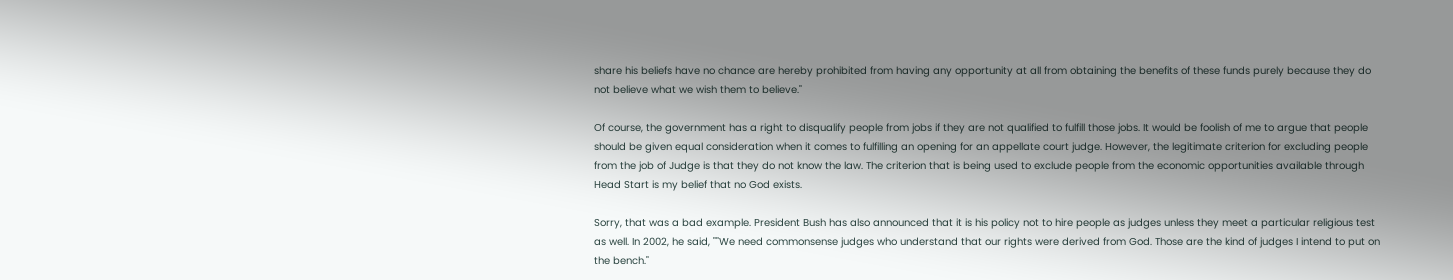share his beliefs have no chance are hereby prohibited from having any opportunity at all from obtaining the benefits of these funds purely because they do not believe what we wish them to believe."

Of course, the government has a right to disqualify people from jobs if they are not qualified to fulfill those jobs. It would be foolish of me to argue that people should be given equal consideration when it comes to fulfilling an opening for an appellate court judge. However, the legitimate criterion for excluding people from the job of Judge is that they do not know the law. The criterion that is being used to exclude people from the economic opportunities available through Head Start is my belief that no God exists.

Sorry, that was a bad example. President Bush has also announced that it is his policy not to hire people as judges unless they meet a particular religious test as well. In 2002, he said, ""We need commonsense judges who understand that our rights were derived from God. Those are the kind of judges I intend to put on the bench."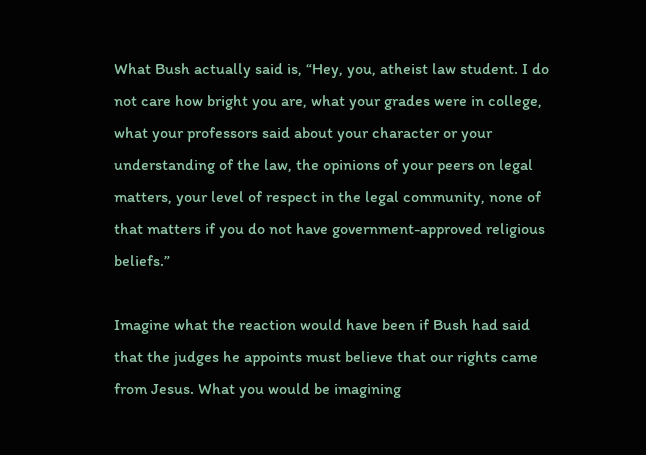What Bush actually said is, “Hey, you, atheist law student. I do not care how bright you are, what your grades were in college, what your professors said about your character or your understanding of the law, the opinions of your peers on legal matters, your level of respect in the legal community, none of that matters if you do not have government-approved religious beliefs.”

Imagine what the reaction would have been if Bush had said that the judges he appoints must believe that our rights came from Jesus. What you would be imagining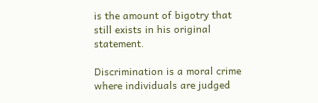is the amount of bigotry that still exists in his original statement.

Discrimination is a moral crime where individuals are judged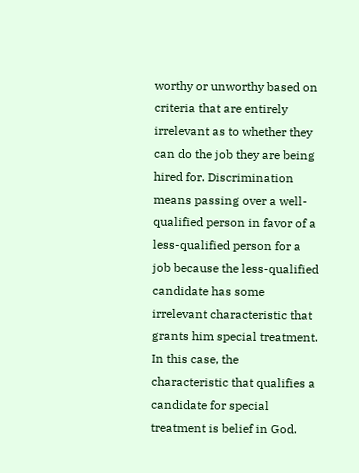worthy or unworthy based on criteria that are entirely irrelevant as to whether they can do the job they are being hired for. Discrimination means passing over a well-qualified person in favor of a less-qualified person for a job because the less-qualified candidate has some irrelevant characteristic that grants him special treatment. In this case, the characteristic that qualifies a candidate for special treatment is belief in God.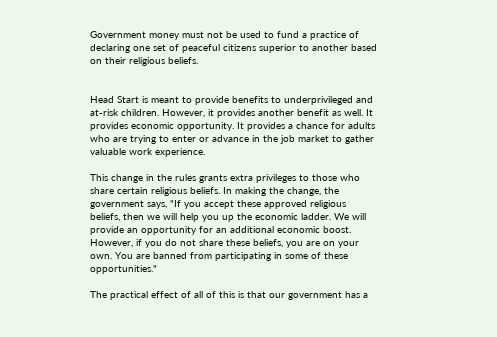Government money must not be used to fund a practice of declaring one set of peaceful citizens superior to another based on their religious beliefs.


Head Start is meant to provide benefits to underprivileged and at-risk children. However, it provides another benefit as well. It provides economic opportunity. It provides a chance for adults who are trying to enter or advance in the job market to gather valuable work experience.

This change in the rules grants extra privileges to those who share certain religious beliefs. In making the change, the government says, "If you accept these approved religious beliefs, then we will help you up the economic ladder. We will provide an opportunity for an additional economic boost. However, if you do not share these beliefs, you are on your own. You are banned from participating in some of these opportunities."

The practical effect of all of this is that our government has a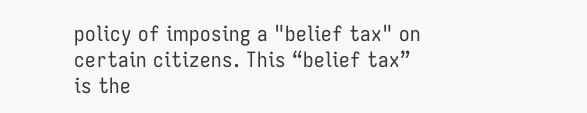policy of imposing a "belief tax" on certain citizens. This “belief tax” is the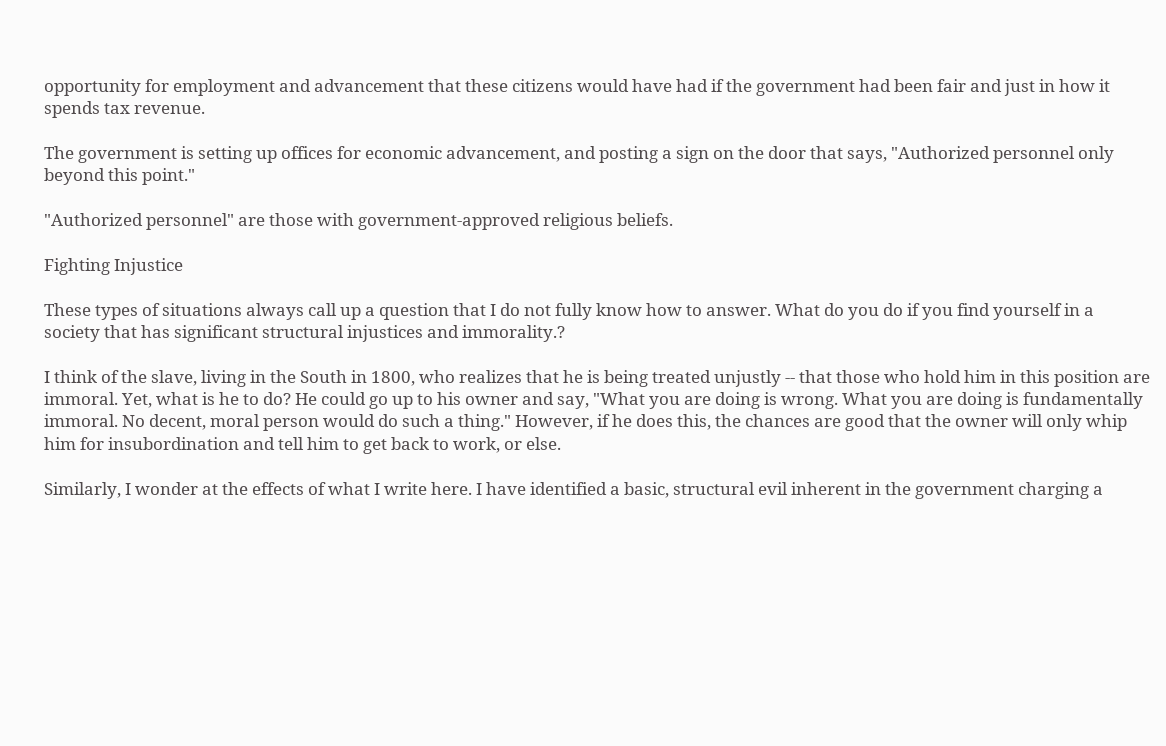opportunity for employment and advancement that these citizens would have had if the government had been fair and just in how it spends tax revenue.

The government is setting up offices for economic advancement, and posting a sign on the door that says, "Authorized personnel only beyond this point."

"Authorized personnel" are those with government-approved religious beliefs.

Fighting Injustice

These types of situations always call up a question that I do not fully know how to answer. What do you do if you find yourself in a society that has significant structural injustices and immorality.?

I think of the slave, living in the South in 1800, who realizes that he is being treated unjustly -- that those who hold him in this position are immoral. Yet, what is he to do? He could go up to his owner and say, "What you are doing is wrong. What you are doing is fundamentally immoral. No decent, moral person would do such a thing." However, if he does this, the chances are good that the owner will only whip him for insubordination and tell him to get back to work, or else.

Similarly, I wonder at the effects of what I write here. I have identified a basic, structural evil inherent in the government charging a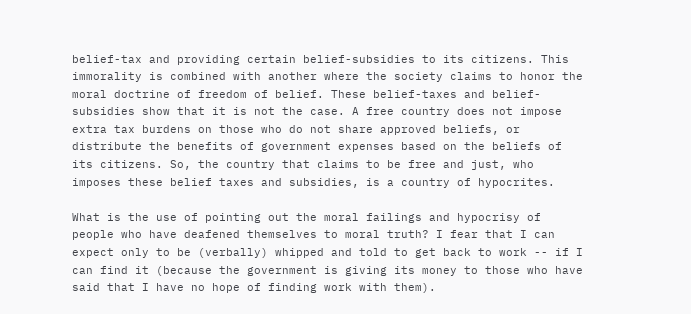belief-tax and providing certain belief-subsidies to its citizens. This immorality is combined with another where the society claims to honor the moral doctrine of freedom of belief. These belief-taxes and belief-subsidies show that it is not the case. A free country does not impose extra tax burdens on those who do not share approved beliefs, or distribute the benefits of government expenses based on the beliefs of its citizens. So, the country that claims to be free and just, who imposes these belief taxes and subsidies, is a country of hypocrites.

What is the use of pointing out the moral failings and hypocrisy of people who have deafened themselves to moral truth? I fear that I can expect only to be (verbally) whipped and told to get back to work -- if I can find it (because the government is giving its money to those who have said that I have no hope of finding work with them).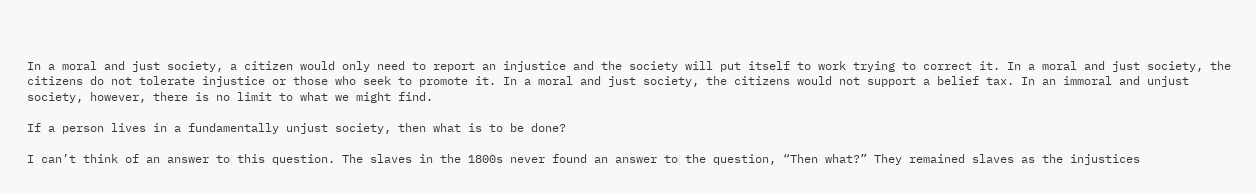In a moral and just society, a citizen would only need to report an injustice and the society will put itself to work trying to correct it. In a moral and just society, the citizens do not tolerate injustice or those who seek to promote it. In a moral and just society, the citizens would not support a belief tax. In an immoral and unjust society, however, there is no limit to what we might find.

If a person lives in a fundamentally unjust society, then what is to be done?

I can’t think of an answer to this question. The slaves in the 1800s never found an answer to the question, “Then what?” They remained slaves as the injustices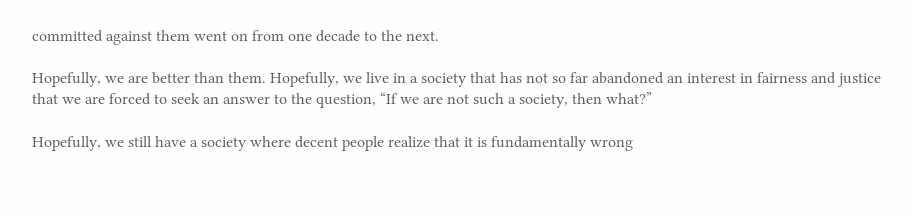committed against them went on from one decade to the next.

Hopefully, we are better than them. Hopefully, we live in a society that has not so far abandoned an interest in fairness and justice that we are forced to seek an answer to the question, “If we are not such a society, then what?”

Hopefully, we still have a society where decent people realize that it is fundamentally wrong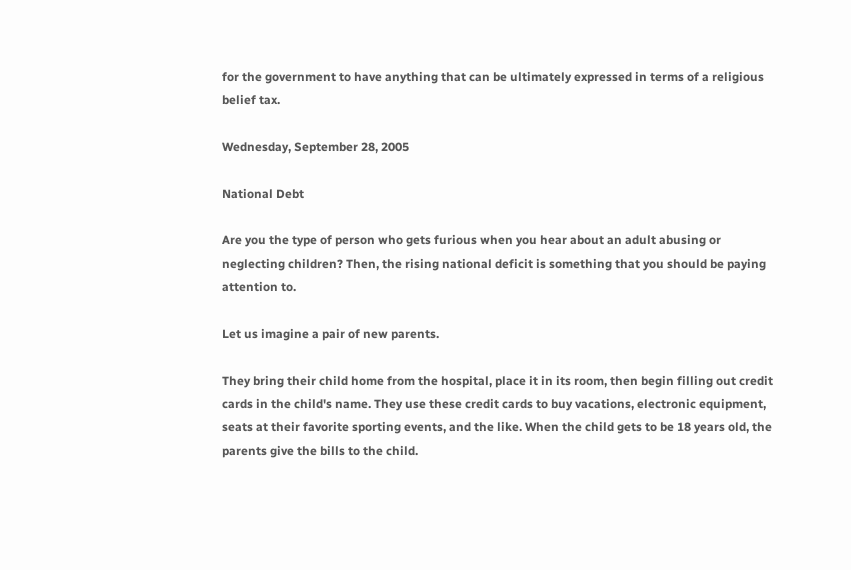for the government to have anything that can be ultimately expressed in terms of a religious belief tax.

Wednesday, September 28, 2005

National Debt

Are you the type of person who gets furious when you hear about an adult abusing or neglecting children? Then, the rising national deficit is something that you should be paying attention to.

Let us imagine a pair of new parents.

They bring their child home from the hospital, place it in its room, then begin filling out credit cards in the child's name. They use these credit cards to buy vacations, electronic equipment, seats at their favorite sporting events, and the like. When the child gets to be 18 years old, the parents give the bills to the child.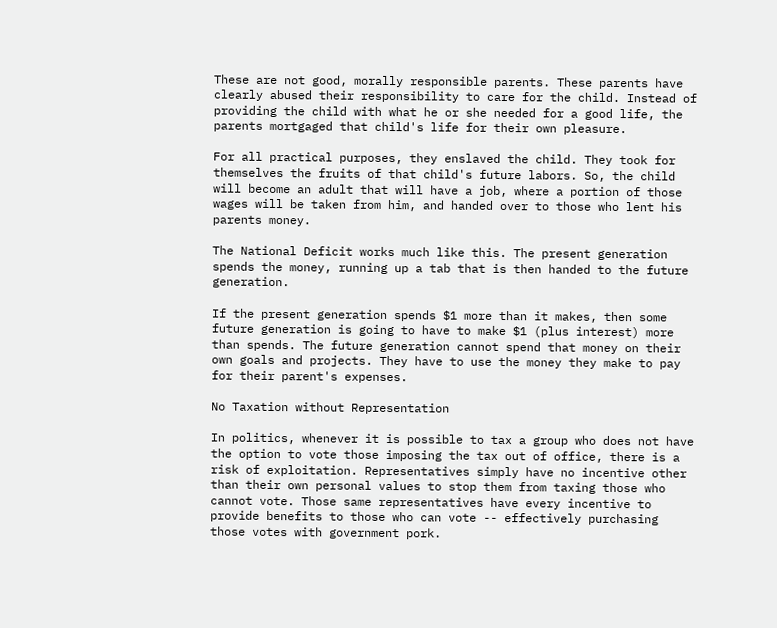These are not good, morally responsible parents. These parents have clearly abused their responsibility to care for the child. Instead of providing the child with what he or she needed for a good life, the parents mortgaged that child's life for their own pleasure.

For all practical purposes, they enslaved the child. They took for themselves the fruits of that child's future labors. So, the child will become an adult that will have a job, where a portion of those wages will be taken from him, and handed over to those who lent his parents money.

The National Deficit works much like this. The present generation spends the money, running up a tab that is then handed to the future generation.

If the present generation spends $1 more than it makes, then some future generation is going to have to make $1 (plus interest) more than spends. The future generation cannot spend that money on their own goals and projects. They have to use the money they make to pay for their parent's expenses.

No Taxation without Representation

In politics, whenever it is possible to tax a group who does not have the option to vote those imposing the tax out of office, there is a risk of exploitation. Representatives simply have no incentive other than their own personal values to stop them from taxing those who cannot vote. Those same representatives have every incentive to provide benefits to those who can vote -- effectively purchasing those votes with government pork.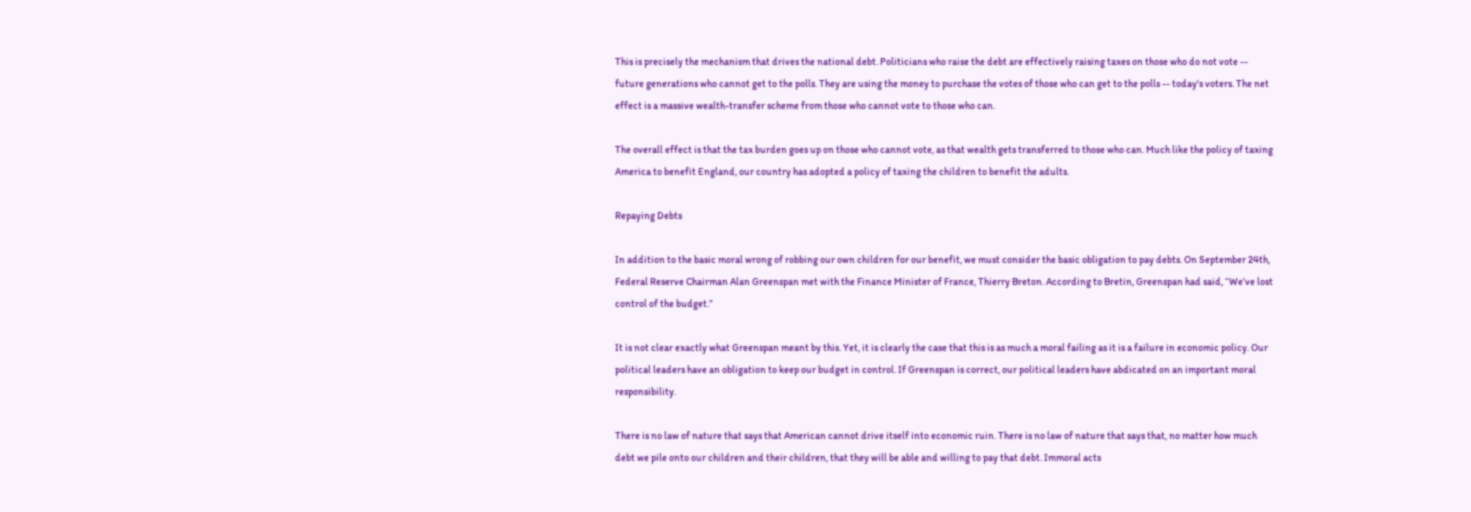This is precisely the mechanism that drives the national debt. Politicians who raise the debt are effectively raising taxes on those who do not vote -- future generations who cannot get to the polls. They are using the money to purchase the votes of those who can get to the polls -- today's voters. The net effect is a massive wealth-transfer scheme from those who cannot vote to those who can.

The overall effect is that the tax burden goes up on those who cannot vote, as that wealth gets transferred to those who can. Much like the policy of taxing America to benefit England, our country has adopted a policy of taxing the children to benefit the adults.

Repaying Debts

In addition to the basic moral wrong of robbing our own children for our benefit, we must consider the basic obligation to pay debts. On September 24th, Federal Reserve Chairman Alan Greenspan met with the Finance Minister of France, Thierry Breton. According to Bretin, Greenspan had said, “We’ve lost control of the budget.”

It is not clear exactly what Greenspan meant by this. Yet, it is clearly the case that this is as much a moral failing as it is a failure in economic policy. Our political leaders have an obligation to keep our budget in control. If Greenspan is correct, our political leaders have abdicated on an important moral responsibility.

There is no law of nature that says that American cannot drive itself into economic ruin. There is no law of nature that says that, no matter how much debt we pile onto our children and their children, that they will be able and willing to pay that debt. Immoral acts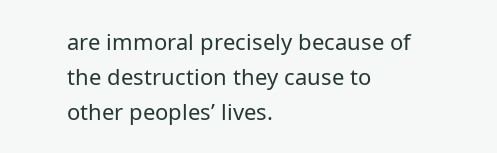are immoral precisely because of the destruction they cause to other peoples’ lives.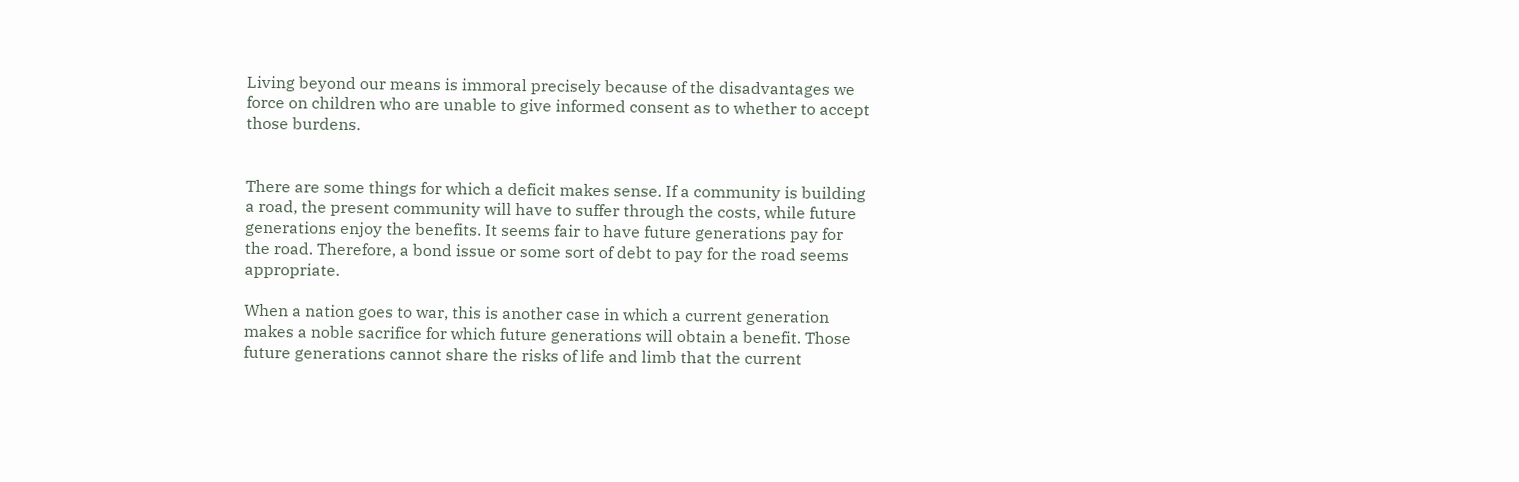Living beyond our means is immoral precisely because of the disadvantages we force on children who are unable to give informed consent as to whether to accept those burdens.


There are some things for which a deficit makes sense. If a community is building a road, the present community will have to suffer through the costs, while future generations enjoy the benefits. It seems fair to have future generations pay for the road. Therefore, a bond issue or some sort of debt to pay for the road seems appropriate.

When a nation goes to war, this is another case in which a current generation makes a noble sacrifice for which future generations will obtain a benefit. Those future generations cannot share the risks of life and limb that the current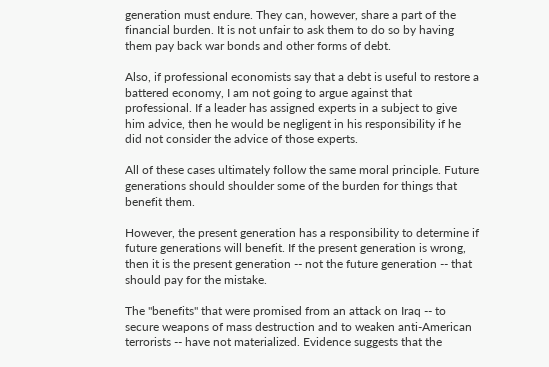generation must endure. They can, however, share a part of the financial burden. It is not unfair to ask them to do so by having them pay back war bonds and other forms of debt.

Also, if professional economists say that a debt is useful to restore a battered economy, I am not going to argue against that professional. If a leader has assigned experts in a subject to give him advice, then he would be negligent in his responsibility if he did not consider the advice of those experts.

All of these cases ultimately follow the same moral principle. Future generations should shoulder some of the burden for things that benefit them.

However, the present generation has a responsibility to determine if future generations will benefit. If the present generation is wrong, then it is the present generation -- not the future generation -- that should pay for the mistake.

The "benefits" that were promised from an attack on Iraq -- to secure weapons of mass destruction and to weaken anti-American terrorists -- have not materialized. Evidence suggests that the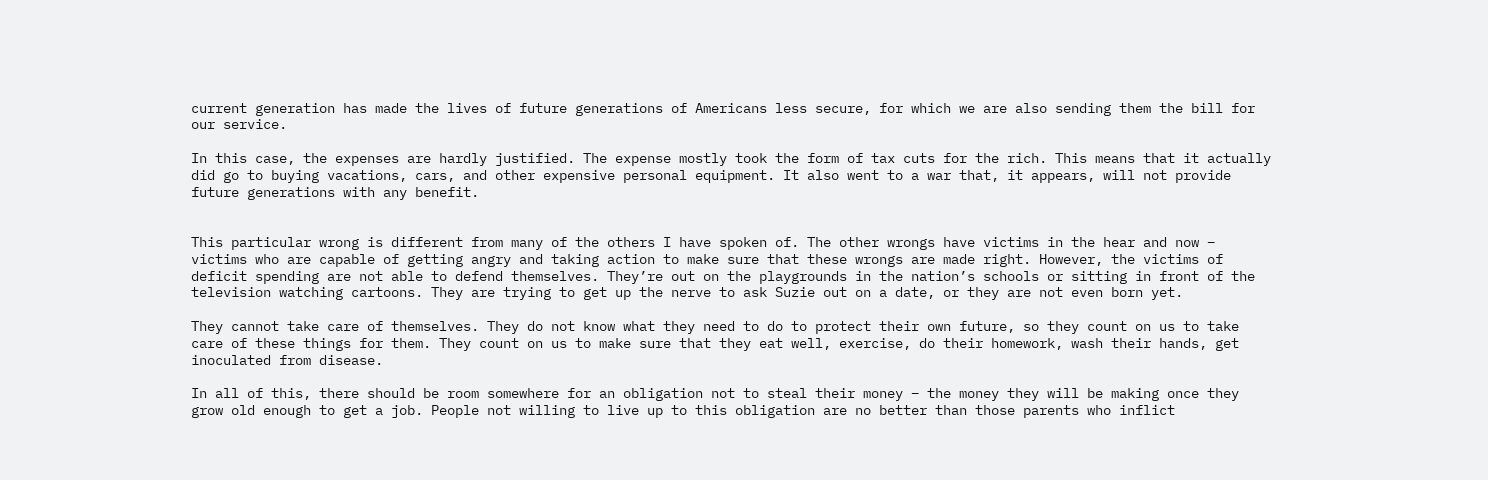current generation has made the lives of future generations of Americans less secure, for which we are also sending them the bill for our service.

In this case, the expenses are hardly justified. The expense mostly took the form of tax cuts for the rich. This means that it actually did go to buying vacations, cars, and other expensive personal equipment. It also went to a war that, it appears, will not provide future generations with any benefit.


This particular wrong is different from many of the others I have spoken of. The other wrongs have victims in the hear and now – victims who are capable of getting angry and taking action to make sure that these wrongs are made right. However, the victims of deficit spending are not able to defend themselves. They’re out on the playgrounds in the nation’s schools or sitting in front of the television watching cartoons. They are trying to get up the nerve to ask Suzie out on a date, or they are not even born yet.

They cannot take care of themselves. They do not know what they need to do to protect their own future, so they count on us to take care of these things for them. They count on us to make sure that they eat well, exercise, do their homework, wash their hands, get inoculated from disease.

In all of this, there should be room somewhere for an obligation not to steal their money – the money they will be making once they grow old enough to get a job. People not willing to live up to this obligation are no better than those parents who inflict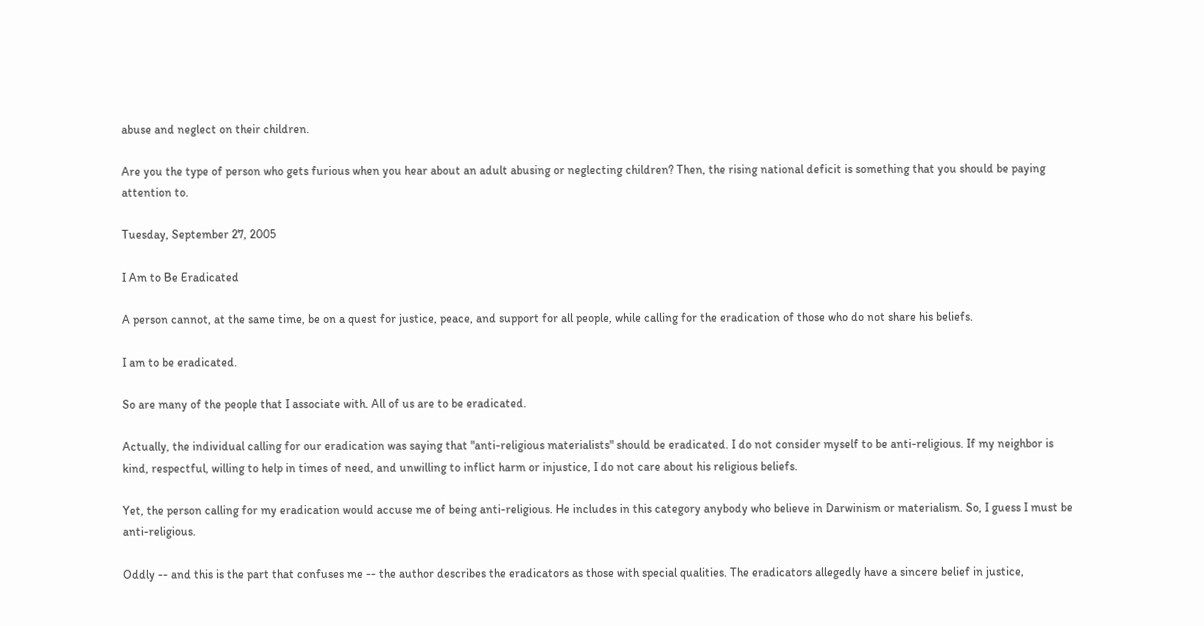abuse and neglect on their children.

Are you the type of person who gets furious when you hear about an adult abusing or neglecting children? Then, the rising national deficit is something that you should be paying attention to.

Tuesday, September 27, 2005

I Am to Be Eradicated

A person cannot, at the same time, be on a quest for justice, peace, and support for all people, while calling for the eradication of those who do not share his beliefs.

I am to be eradicated.

So are many of the people that I associate with. All of us are to be eradicated.

Actually, the individual calling for our eradication was saying that "anti-religious materialists" should be eradicated. I do not consider myself to be anti-religious. If my neighbor is kind, respectful, willing to help in times of need, and unwilling to inflict harm or injustice, I do not care about his religious beliefs.

Yet, the person calling for my eradication would accuse me of being anti-religious. He includes in this category anybody who believe in Darwinism or materialism. So, I guess I must be anti-religious.

Oddly -- and this is the part that confuses me -- the author describes the eradicators as those with special qualities. The eradicators allegedly have a sincere belief in justice,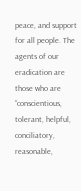peace, and support for all people. The agents of our eradication are those who are “conscientious, tolerant, helpful, conciliatory, reasonable,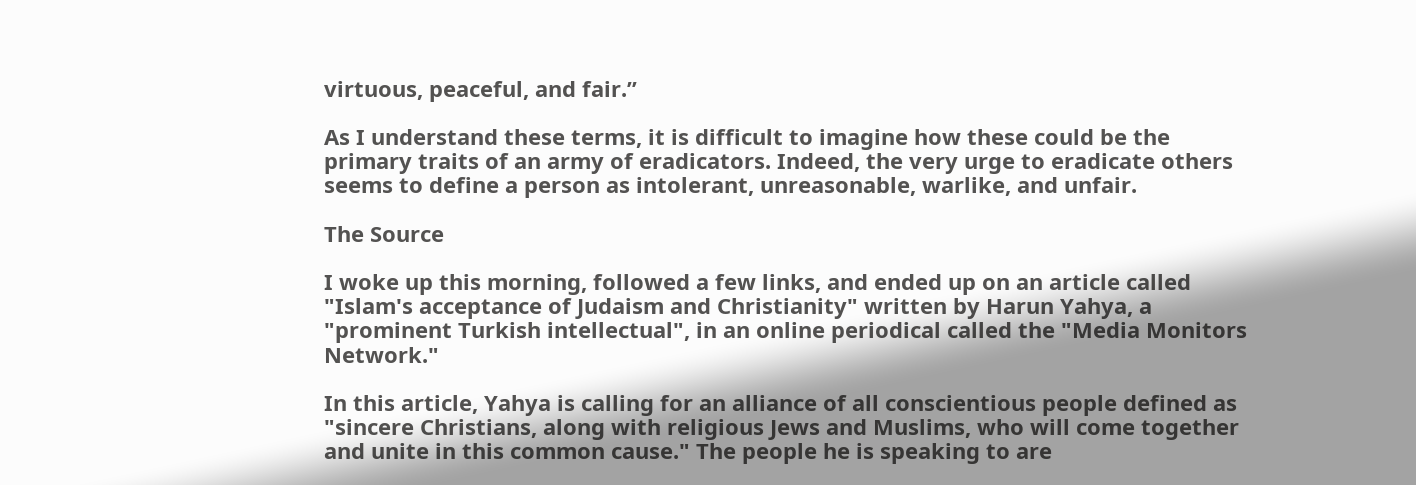virtuous, peaceful, and fair.”

As I understand these terms, it is difficult to imagine how these could be the primary traits of an army of eradicators. Indeed, the very urge to eradicate others seems to define a person as intolerant, unreasonable, warlike, and unfair.

The Source

I woke up this morning, followed a few links, and ended up on an article called "Islam's acceptance of Judaism and Christianity" written by Harun Yahya, a "prominent Turkish intellectual", in an online periodical called the "Media Monitors Network."

In this article, Yahya is calling for an alliance of all conscientious people defined as "sincere Christians, along with religious Jews and Muslims, who will come together and unite in this common cause." The people he is speaking to are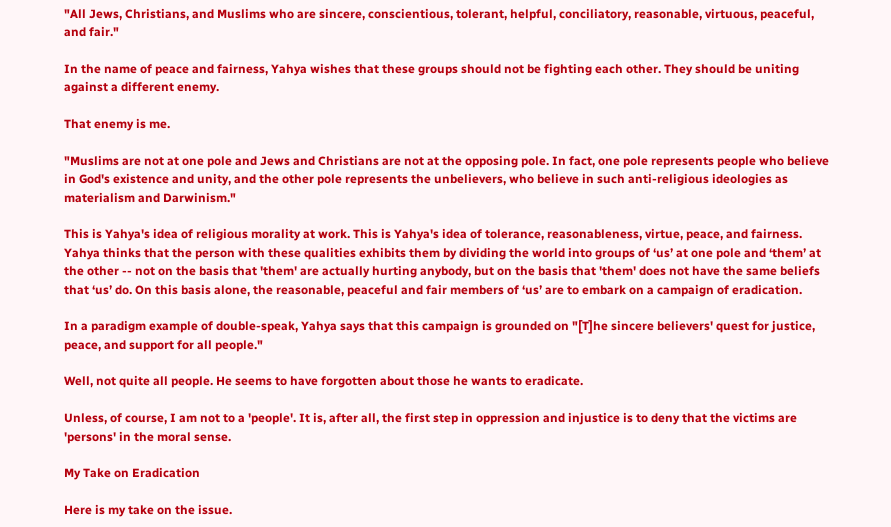"All Jews, Christians, and Muslims who are sincere, conscientious, tolerant, helpful, conciliatory, reasonable, virtuous, peaceful, and fair."

In the name of peace and fairness, Yahya wishes that these groups should not be fighting each other. They should be uniting against a different enemy.

That enemy is me.

"Muslims are not at one pole and Jews and Christians are not at the opposing pole. In fact, one pole represents people who believe in God's existence and unity, and the other pole represents the unbelievers, who believe in such anti-religious ideologies as materialism and Darwinism."

This is Yahya's idea of religious morality at work. This is Yahya's idea of tolerance, reasonableness, virtue, peace, and fairness. Yahya thinks that the person with these qualities exhibits them by dividing the world into groups of ‘us’ at one pole and ‘them’ at the other -- not on the basis that 'them' are actually hurting anybody, but on the basis that 'them' does not have the same beliefs that ‘us’ do. On this basis alone, the reasonable, peaceful and fair members of ‘us’ are to embark on a campaign of eradication.

In a paradigm example of double-speak, Yahya says that this campaign is grounded on "[T]he sincere believers' quest for justice, peace, and support for all people."

Well, not quite all people. He seems to have forgotten about those he wants to eradicate.

Unless, of course, I am not to a 'people'. It is, after all, the first step in oppression and injustice is to deny that the victims are 'persons' in the moral sense.

My Take on Eradication

Here is my take on the issue.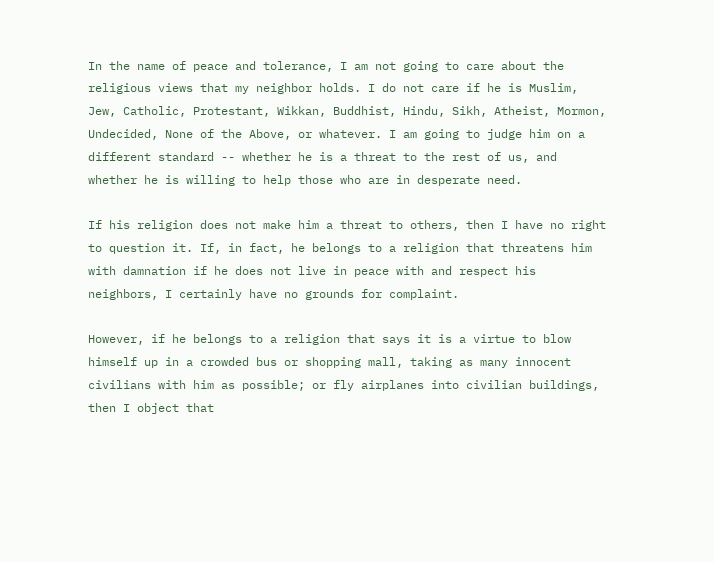In the name of peace and tolerance, I am not going to care about the religious views that my neighbor holds. I do not care if he is Muslim, Jew, Catholic, Protestant, Wikkan, Buddhist, Hindu, Sikh, Atheist, Mormon, Undecided, None of the Above, or whatever. I am going to judge him on a different standard -- whether he is a threat to the rest of us, and whether he is willing to help those who are in desperate need.

If his religion does not make him a threat to others, then I have no right to question it. If, in fact, he belongs to a religion that threatens him with damnation if he does not live in peace with and respect his neighbors, I certainly have no grounds for complaint.

However, if he belongs to a religion that says it is a virtue to blow himself up in a crowded bus or shopping mall, taking as many innocent civilians with him as possible; or fly airplanes into civilian buildings, then I object that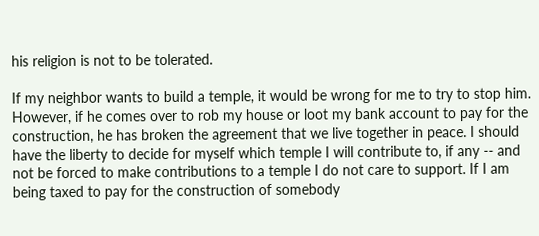his religion is not to be tolerated.

If my neighbor wants to build a temple, it would be wrong for me to try to stop him. However, if he comes over to rob my house or loot my bank account to pay for the construction, he has broken the agreement that we live together in peace. I should have the liberty to decide for myself which temple I will contribute to, if any -- and not be forced to make contributions to a temple I do not care to support. If I am being taxed to pay for the construction of somebody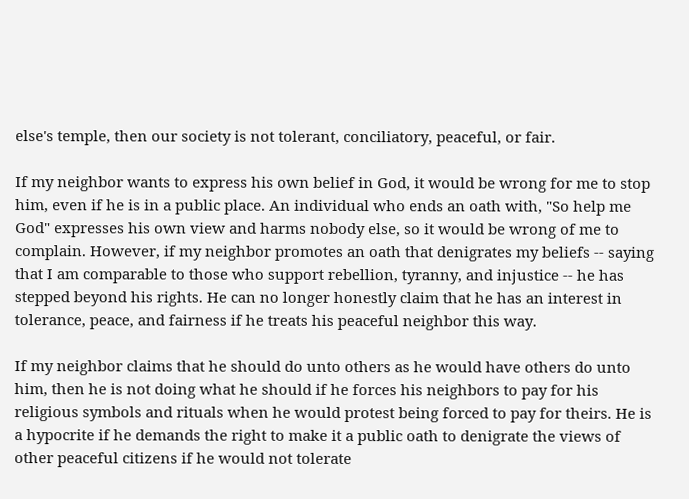else's temple, then our society is not tolerant, conciliatory, peaceful, or fair.

If my neighbor wants to express his own belief in God, it would be wrong for me to stop him, even if he is in a public place. An individual who ends an oath with, "So help me God" expresses his own view and harms nobody else, so it would be wrong of me to complain. However, if my neighbor promotes an oath that denigrates my beliefs -- saying that I am comparable to those who support rebellion, tyranny, and injustice -- he has stepped beyond his rights. He can no longer honestly claim that he has an interest in tolerance, peace, and fairness if he treats his peaceful neighbor this way.

If my neighbor claims that he should do unto others as he would have others do unto him, then he is not doing what he should if he forces his neighbors to pay for his religious symbols and rituals when he would protest being forced to pay for theirs. He is a hypocrite if he demands the right to make it a public oath to denigrate the views of other peaceful citizens if he would not tolerate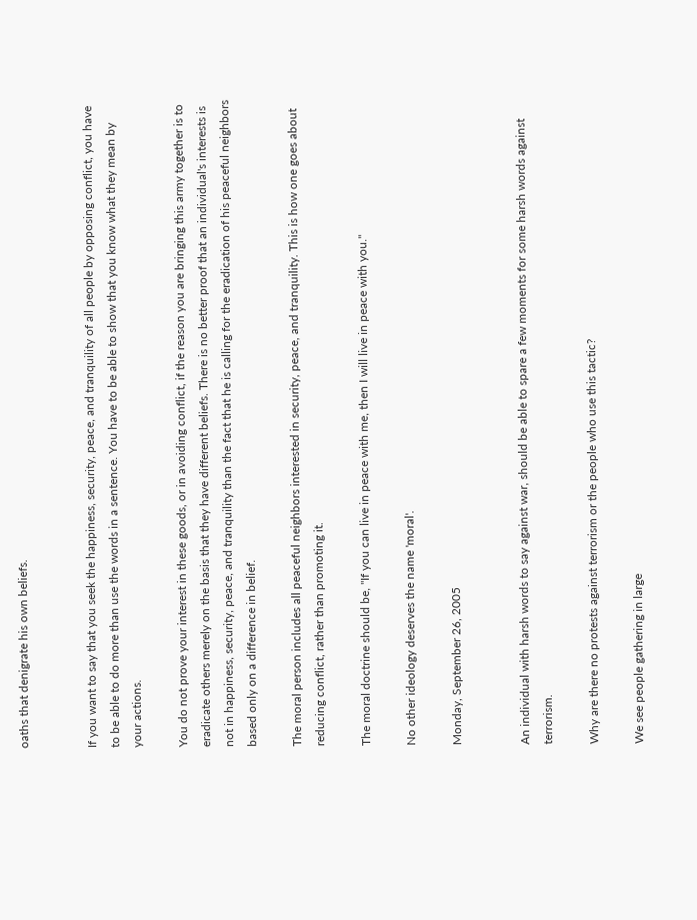oaths that denigrate his own beliefs.


If you want to say that you seek the happiness, security, peace, and tranquility of all people by opposing conflict, you have to be able to do more than use the words in a sentence. You have to be able to show that you know what they mean by your actions.

You do not prove your interest in these goods, or in avoiding conflict, if the reason you are bringing this army together is to eradicate others merely on the basis that they have different beliefs. There is no better proof that an individual's interests is not in happiness, security, peace, and tranquility than the fact that he is calling for the eradication of his peaceful neighbors based only on a difference in belief.

The moral person includes all peaceful neighbors interested in security, peace, and tranquility. This is how one goes about reducing conflict, rather than promoting it.

The moral doctrine should be, "If you can live in peace with me, then I will live in peace with you."

No other ideology deserves the name 'moral'.

Monday, September 26, 2005


An individual with harsh words to say against war, should be able to spare a few moments for some harsh words against terrorism.

Why are there no protests against terrorism or the people who use this tactic?

We see people gathering in large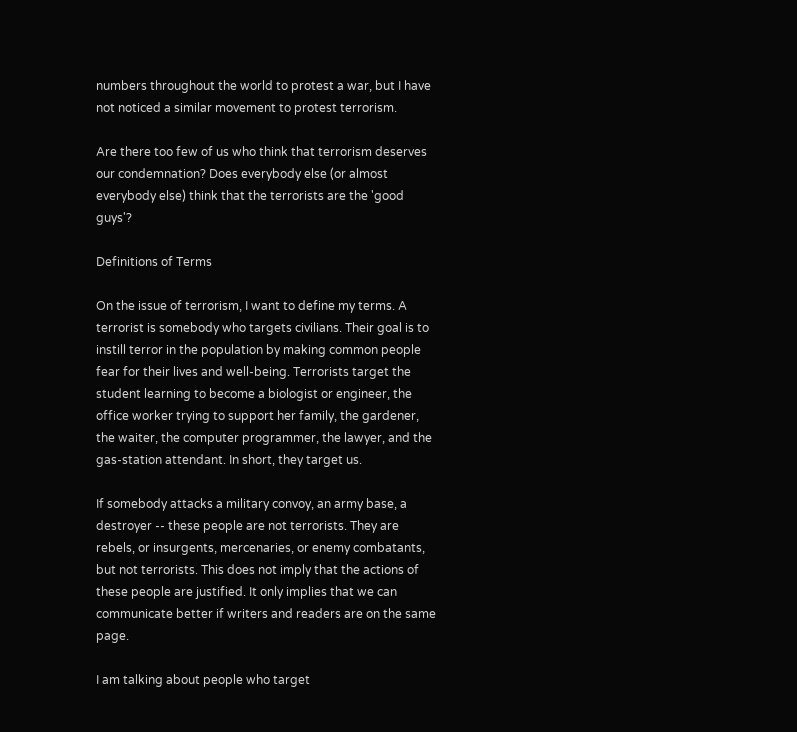numbers throughout the world to protest a war, but I have not noticed a similar movement to protest terrorism.

Are there too few of us who think that terrorism deserves our condemnation? Does everybody else (or almost everybody else) think that the terrorists are the 'good guys'?

Definitions of Terms

On the issue of terrorism, I want to define my terms. A terrorist is somebody who targets civilians. Their goal is to instill terror in the population by making common people fear for their lives and well-being. Terrorists target the student learning to become a biologist or engineer, the office worker trying to support her family, the gardener, the waiter, the computer programmer, the lawyer, and the gas-station attendant. In short, they target us.

If somebody attacks a military convoy, an army base, a destroyer -- these people are not terrorists. They are rebels, or insurgents, mercenaries, or enemy combatants, but not terrorists. This does not imply that the actions of these people are justified. It only implies that we can communicate better if writers and readers are on the same page.

I am talking about people who target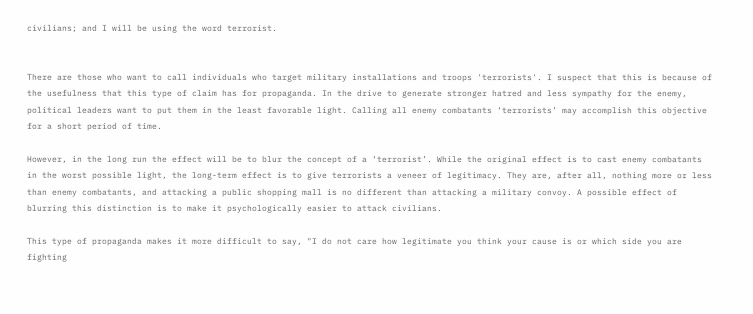civilians; and I will be using the word terrorist.


There are those who want to call individuals who target military installations and troops 'terrorists'. I suspect that this is because of the usefulness that this type of claim has for propaganda. In the drive to generate stronger hatred and less sympathy for the enemy, political leaders want to put them in the least favorable light. Calling all enemy combatants ‘terrorists’ may accomplish this objective for a short period of time.

However, in the long run the effect will be to blur the concept of a ‘terrorist’. While the original effect is to cast enemy combatants in the worst possible light, the long-term effect is to give terrorists a veneer of legitimacy. They are, after all, nothing more or less than enemy combatants, and attacking a public shopping mall is no different than attacking a military convoy. A possible effect of blurring this distinction is to make it psychologically easier to attack civilians.

This type of propaganda makes it more difficult to say, "I do not care how legitimate you think your cause is or which side you are fighting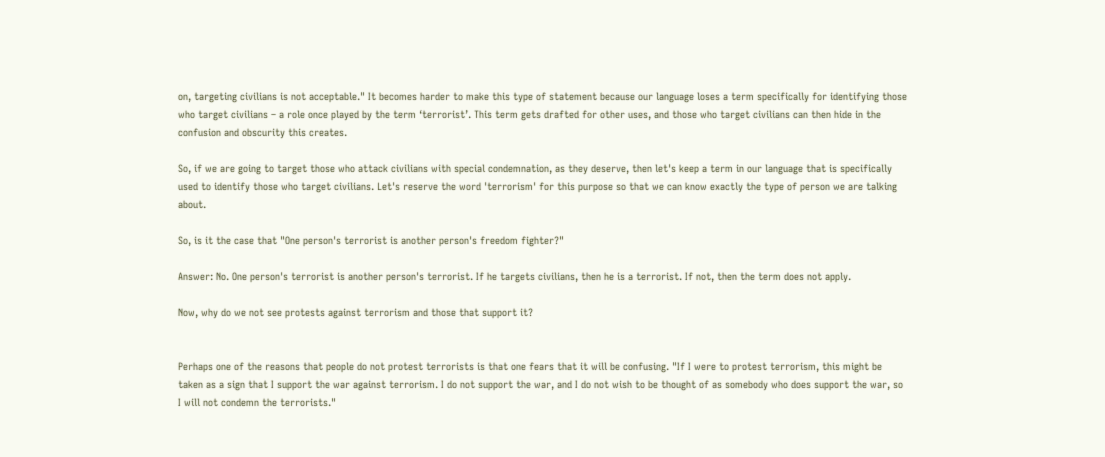on, targeting civilians is not acceptable." It becomes harder to make this type of statement because our language loses a term specifically for identifying those who target civilians – a role once played by the term ‘terrorist’. This term gets drafted for other uses, and those who target civilians can then hide in the confusion and obscurity this creates.

So, if we are going to target those who attack civilians with special condemnation, as they deserve, then let's keep a term in our language that is specifically used to identify those who target civilians. Let's reserve the word 'terrorism' for this purpose so that we can know exactly the type of person we are talking about.

So, is it the case that "One person's terrorist is another person's freedom fighter?"

Answer: No. One person's terrorist is another person's terrorist. If he targets civilians, then he is a terrorist. If not, then the term does not apply.

Now, why do we not see protests against terrorism and those that support it?


Perhaps one of the reasons that people do not protest terrorists is that one fears that it will be confusing. "If I were to protest terrorism, this might be taken as a sign that I support the war against terrorism. I do not support the war, and I do not wish to be thought of as somebody who does support the war, so I will not condemn the terrorists."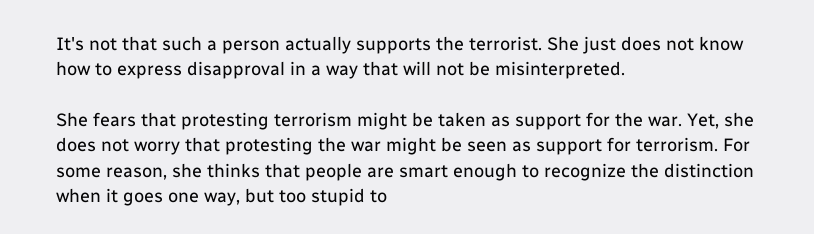It's not that such a person actually supports the terrorist. She just does not know how to express disapproval in a way that will not be misinterpreted.

She fears that protesting terrorism might be taken as support for the war. Yet, she does not worry that protesting the war might be seen as support for terrorism. For some reason, she thinks that people are smart enough to recognize the distinction when it goes one way, but too stupid to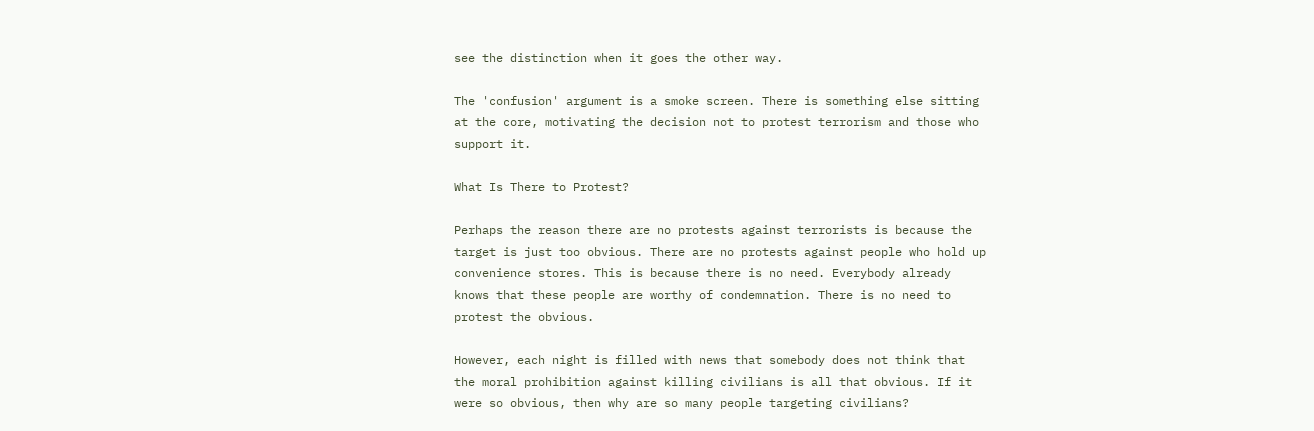see the distinction when it goes the other way.

The 'confusion' argument is a smoke screen. There is something else sitting at the core, motivating the decision not to protest terrorism and those who support it.

What Is There to Protest?

Perhaps the reason there are no protests against terrorists is because the target is just too obvious. There are no protests against people who hold up convenience stores. This is because there is no need. Everybody already knows that these people are worthy of condemnation. There is no need to protest the obvious.

However, each night is filled with news that somebody does not think that the moral prohibition against killing civilians is all that obvious. If it were so obvious, then why are so many people targeting civilians?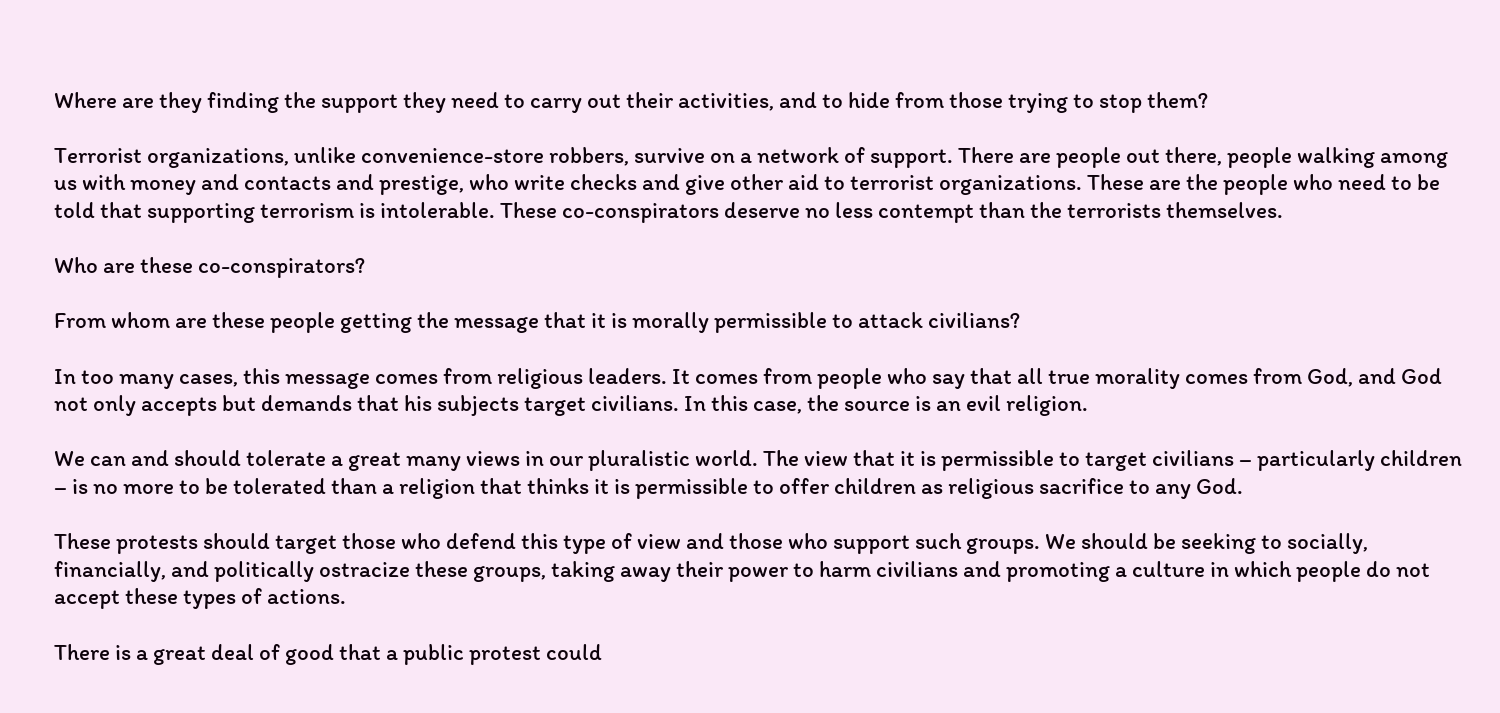Where are they finding the support they need to carry out their activities, and to hide from those trying to stop them?

Terrorist organizations, unlike convenience-store robbers, survive on a network of support. There are people out there, people walking among us with money and contacts and prestige, who write checks and give other aid to terrorist organizations. These are the people who need to be told that supporting terrorism is intolerable. These co-conspirators deserve no less contempt than the terrorists themselves.

Who are these co-conspirators?

From whom are these people getting the message that it is morally permissible to attack civilians?

In too many cases, this message comes from religious leaders. It comes from people who say that all true morality comes from God, and God not only accepts but demands that his subjects target civilians. In this case, the source is an evil religion.

We can and should tolerate a great many views in our pluralistic world. The view that it is permissible to target civilians – particularly children – is no more to be tolerated than a religion that thinks it is permissible to offer children as religious sacrifice to any God.

These protests should target those who defend this type of view and those who support such groups. We should be seeking to socially, financially, and politically ostracize these groups, taking away their power to harm civilians and promoting a culture in which people do not accept these types of actions.

There is a great deal of good that a public protest could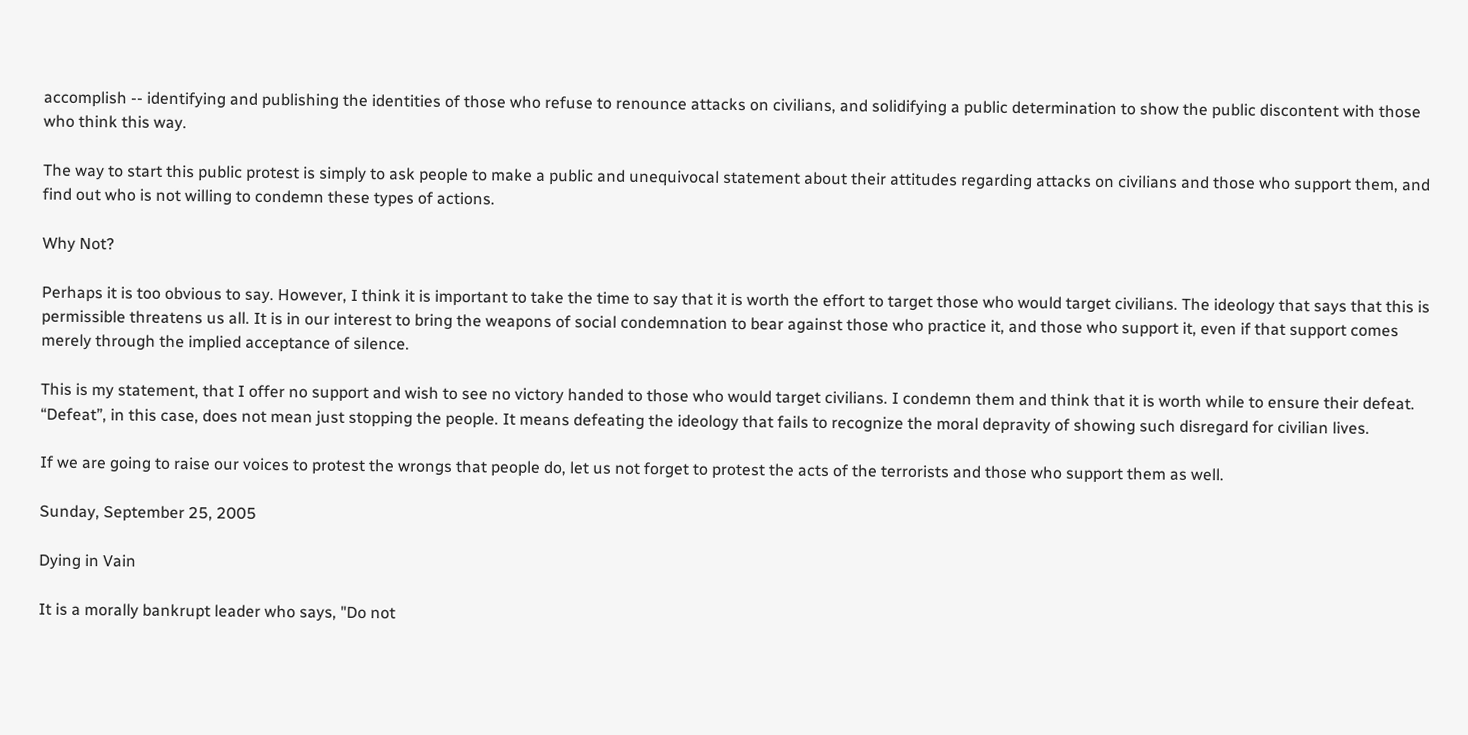accomplish -- identifying and publishing the identities of those who refuse to renounce attacks on civilians, and solidifying a public determination to show the public discontent with those who think this way.

The way to start this public protest is simply to ask people to make a public and unequivocal statement about their attitudes regarding attacks on civilians and those who support them, and find out who is not willing to condemn these types of actions.

Why Not?

Perhaps it is too obvious to say. However, I think it is important to take the time to say that it is worth the effort to target those who would target civilians. The ideology that says that this is permissible threatens us all. It is in our interest to bring the weapons of social condemnation to bear against those who practice it, and those who support it, even if that support comes merely through the implied acceptance of silence.

This is my statement, that I offer no support and wish to see no victory handed to those who would target civilians. I condemn them and think that it is worth while to ensure their defeat. “Defeat”, in this case, does not mean just stopping the people. It means defeating the ideology that fails to recognize the moral depravity of showing such disregard for civilian lives.

If we are going to raise our voices to protest the wrongs that people do, let us not forget to protest the acts of the terrorists and those who support them as well.

Sunday, September 25, 2005

Dying in Vain

It is a morally bankrupt leader who says, "Do not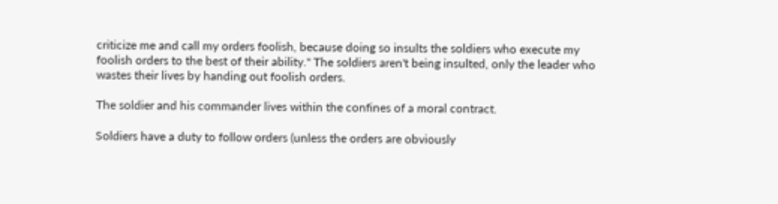criticize me and call my orders foolish, because doing so insults the soldiers who execute my foolish orders to the best of their ability." The soldiers aren't being insulted, only the leader who wastes their lives by handing out foolish orders.

The soldier and his commander lives within the confines of a moral contract.

Soldiers have a duty to follow orders (unless the orders are obviously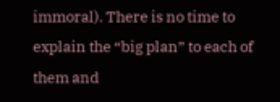immoral). There is no time to explain the “big plan” to each of them and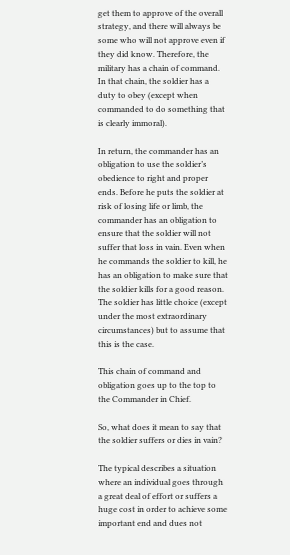get them to approve of the overall strategy, and there will always be some who will not approve even if they did know. Therefore, the military has a chain of command. In that chain, the soldier has a duty to obey (except when commanded to do something that is clearly immoral).

In return, the commander has an obligation to use the soldier’s obedience to right and proper ends. Before he puts the soldier at risk of losing life or limb, the commander has an obligation to ensure that the soldier will not suffer that loss in vain. Even when he commands the soldier to kill, he has an obligation to make sure that the soldier kills for a good reason. The soldier has little choice (except under the most extraordinary circumstances) but to assume that this is the case.

This chain of command and obligation goes up to the top to the Commander in Chief.

So, what does it mean to say that the soldier suffers or dies in vain?

The typical describes a situation where an individual goes through a great deal of effort or suffers a huge cost in order to achieve some important end and dues not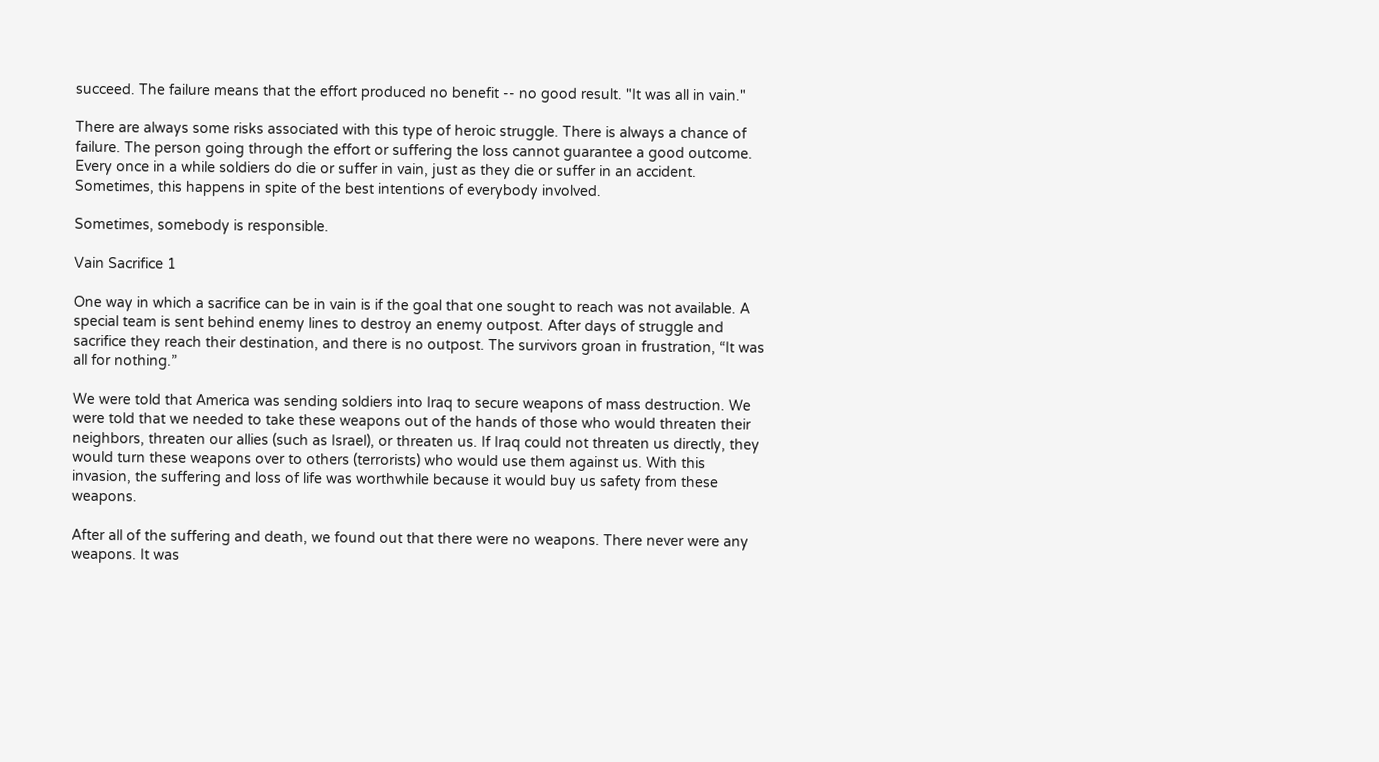succeed. The failure means that the effort produced no benefit -- no good result. "It was all in vain."

There are always some risks associated with this type of heroic struggle. There is always a chance of failure. The person going through the effort or suffering the loss cannot guarantee a good outcome. Every once in a while soldiers do die or suffer in vain, just as they die or suffer in an accident. Sometimes, this happens in spite of the best intentions of everybody involved.

Sometimes, somebody is responsible.

Vain Sacrifice 1

One way in which a sacrifice can be in vain is if the goal that one sought to reach was not available. A special team is sent behind enemy lines to destroy an enemy outpost. After days of struggle and sacrifice they reach their destination, and there is no outpost. The survivors groan in frustration, “It was all for nothing.”

We were told that America was sending soldiers into Iraq to secure weapons of mass destruction. We were told that we needed to take these weapons out of the hands of those who would threaten their neighbors, threaten our allies (such as Israel), or threaten us. If Iraq could not threaten us directly, they would turn these weapons over to others (terrorists) who would use them against us. With this invasion, the suffering and loss of life was worthwhile because it would buy us safety from these weapons.

After all of the suffering and death, we found out that there were no weapons. There never were any weapons. It was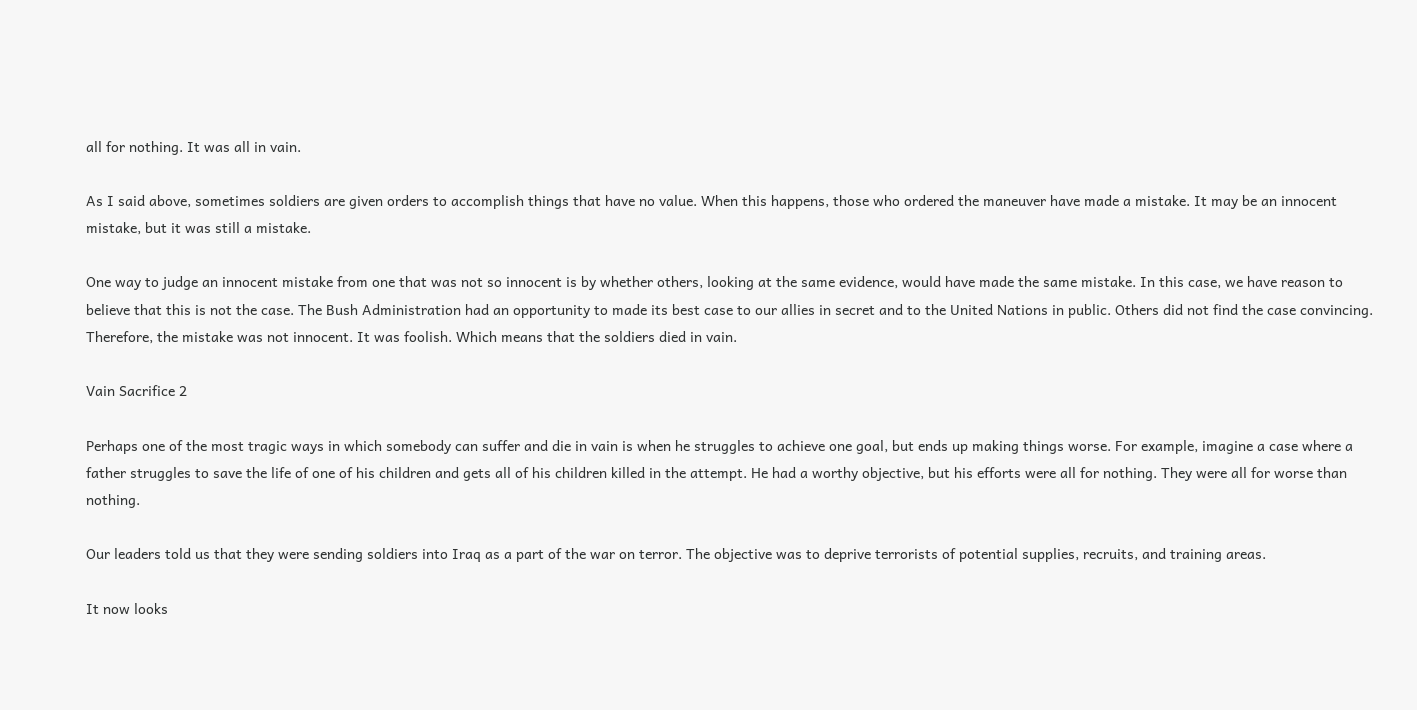all for nothing. It was all in vain.

As I said above, sometimes soldiers are given orders to accomplish things that have no value. When this happens, those who ordered the maneuver have made a mistake. It may be an innocent mistake, but it was still a mistake.

One way to judge an innocent mistake from one that was not so innocent is by whether others, looking at the same evidence, would have made the same mistake. In this case, we have reason to believe that this is not the case. The Bush Administration had an opportunity to made its best case to our allies in secret and to the United Nations in public. Others did not find the case convincing. Therefore, the mistake was not innocent. It was foolish. Which means that the soldiers died in vain.

Vain Sacrifice 2

Perhaps one of the most tragic ways in which somebody can suffer and die in vain is when he struggles to achieve one goal, but ends up making things worse. For example, imagine a case where a father struggles to save the life of one of his children and gets all of his children killed in the attempt. He had a worthy objective, but his efforts were all for nothing. They were all for worse than nothing.

Our leaders told us that they were sending soldiers into Iraq as a part of the war on terror. The objective was to deprive terrorists of potential supplies, recruits, and training areas.

It now looks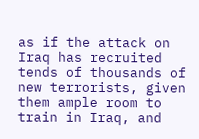as if the attack on Iraq has recruited tends of thousands of new terrorists, given them ample room to train in Iraq, and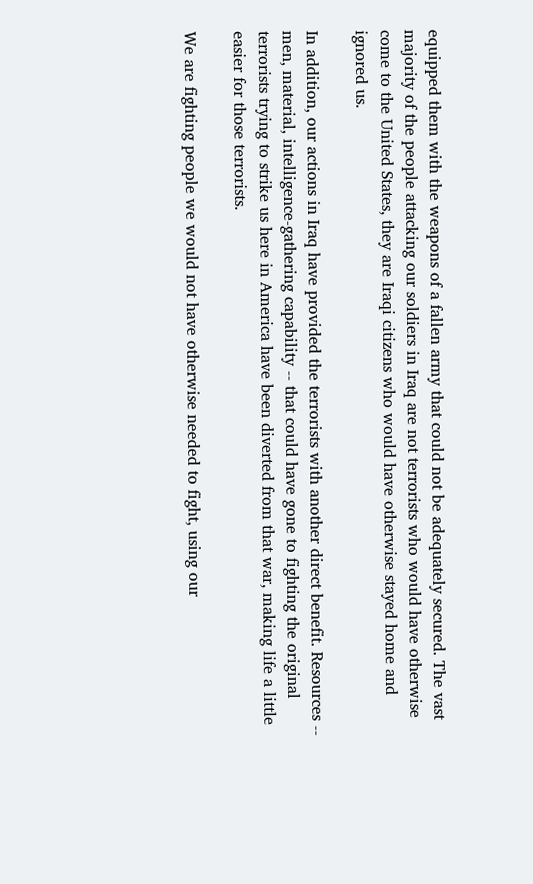equipped them with the weapons of a fallen army that could not be adequately secured. The vast majority of the people attacking our soldiers in Iraq are not terrorists who would have otherwise come to the United States, they are Iraqi citizens who would have otherwise stayed home and ignored us.

In addition, our actions in Iraq have provided the terrorists with another direct benefit. Resources -- men, material, intelligence-gathering capability -- that could have gone to fighting the original terrorists trying to strike us here in America have been diverted from that war, making life a little easier for those terrorists.

We are fighting people we would not have otherwise needed to fight, using our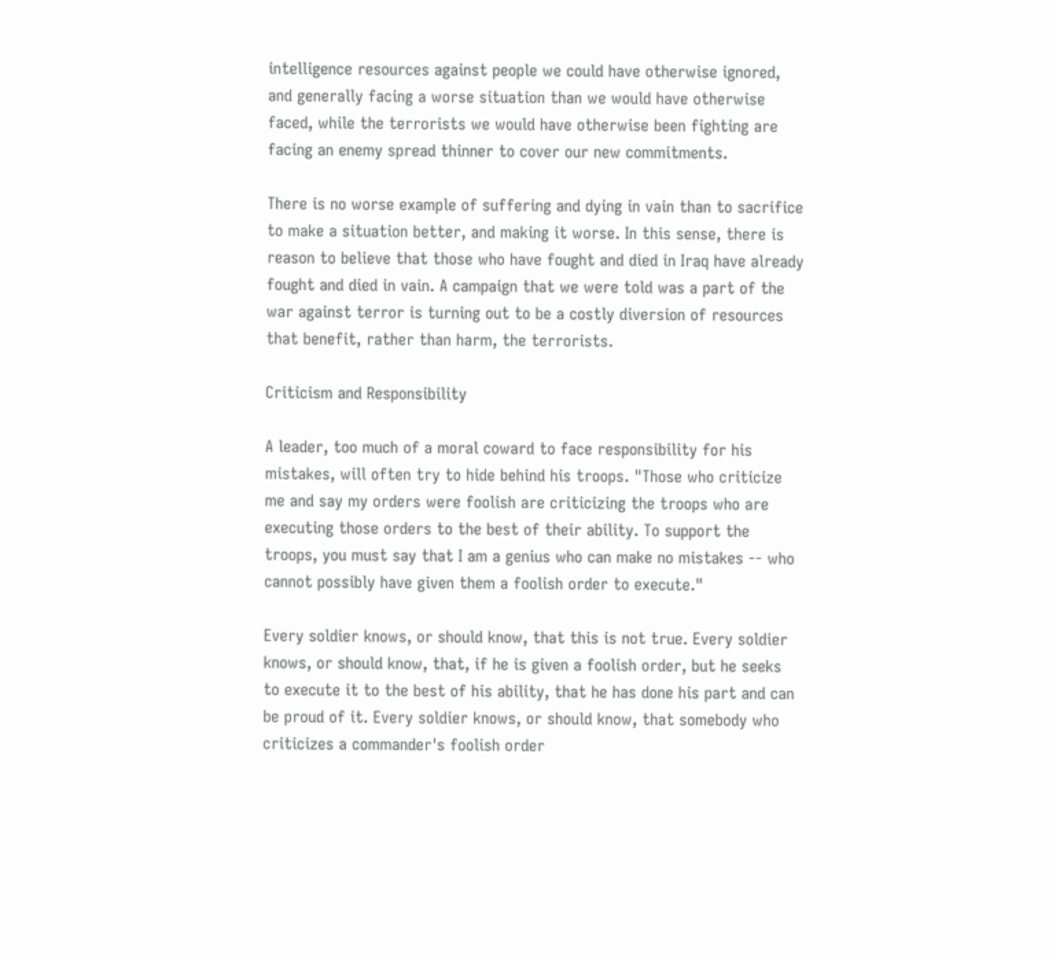intelligence resources against people we could have otherwise ignored, and generally facing a worse situation than we would have otherwise faced, while the terrorists we would have otherwise been fighting are facing an enemy spread thinner to cover our new commitments.

There is no worse example of suffering and dying in vain than to sacrifice to make a situation better, and making it worse. In this sense, there is reason to believe that those who have fought and died in Iraq have already fought and died in vain. A campaign that we were told was a part of the war against terror is turning out to be a costly diversion of resources that benefit, rather than harm, the terrorists.

Criticism and Responsibility

A leader, too much of a moral coward to face responsibility for his mistakes, will often try to hide behind his troops. "Those who criticize me and say my orders were foolish are criticizing the troops who are executing those orders to the best of their ability. To support the troops, you must say that I am a genius who can make no mistakes -- who cannot possibly have given them a foolish order to execute."

Every soldier knows, or should know, that this is not true. Every soldier knows, or should know, that, if he is given a foolish order, but he seeks to execute it to the best of his ability, that he has done his part and can be proud of it. Every soldier knows, or should know, that somebody who criticizes a commander's foolish order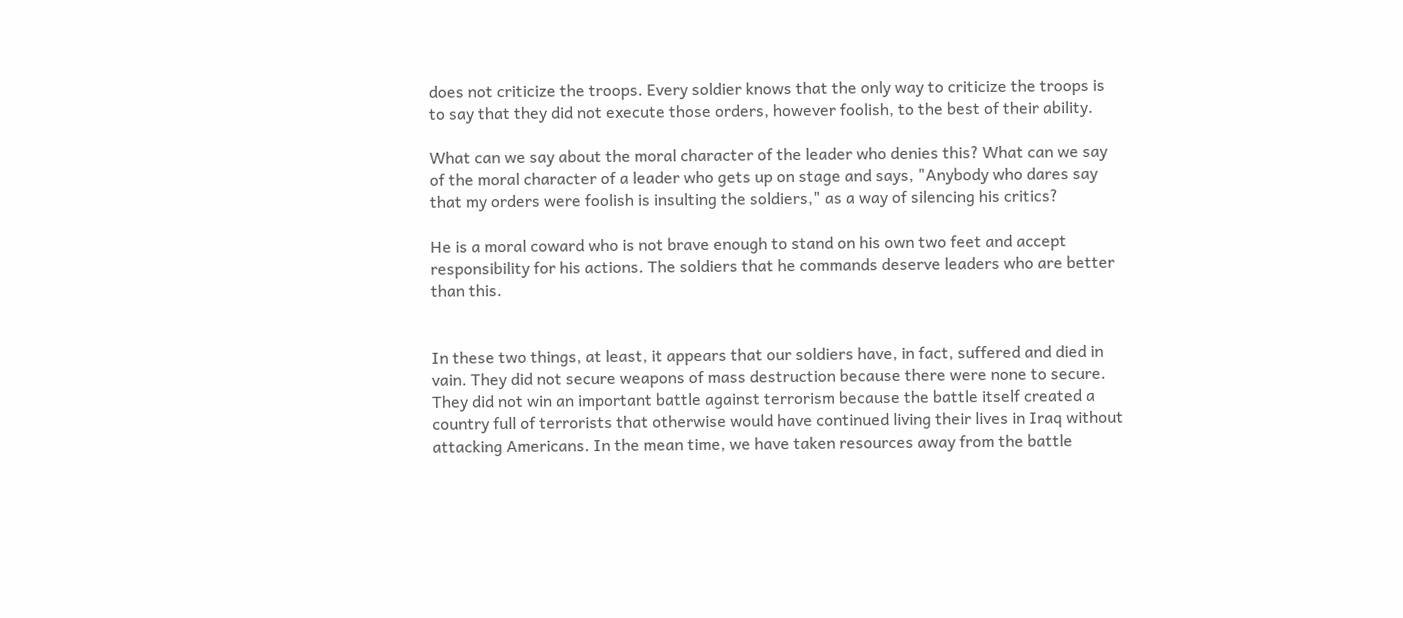does not criticize the troops. Every soldier knows that the only way to criticize the troops is to say that they did not execute those orders, however foolish, to the best of their ability.

What can we say about the moral character of the leader who denies this? What can we say of the moral character of a leader who gets up on stage and says, "Anybody who dares say that my orders were foolish is insulting the soldiers," as a way of silencing his critics?

He is a moral coward who is not brave enough to stand on his own two feet and accept responsibility for his actions. The soldiers that he commands deserve leaders who are better than this.


In these two things, at least, it appears that our soldiers have, in fact, suffered and died in vain. They did not secure weapons of mass destruction because there were none to secure. They did not win an important battle against terrorism because the battle itself created a country full of terrorists that otherwise would have continued living their lives in Iraq without attacking Americans. In the mean time, we have taken resources away from the battle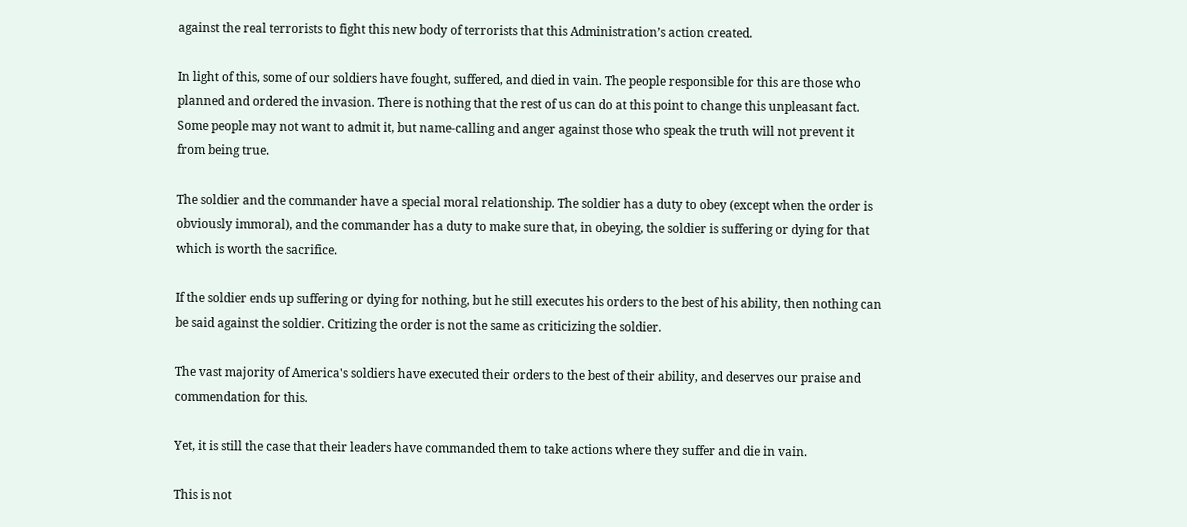against the real terrorists to fight this new body of terrorists that this Administration’s action created.

In light of this, some of our soldiers have fought, suffered, and died in vain. The people responsible for this are those who planned and ordered the invasion. There is nothing that the rest of us can do at this point to change this unpleasant fact. Some people may not want to admit it, but name-calling and anger against those who speak the truth will not prevent it from being true.

The soldier and the commander have a special moral relationship. The soldier has a duty to obey (except when the order is obviously immoral), and the commander has a duty to make sure that, in obeying, the soldier is suffering or dying for that which is worth the sacrifice.

If the soldier ends up suffering or dying for nothing, but he still executes his orders to the best of his ability, then nothing can be said against the soldier. Critizing the order is not the same as criticizing the soldier.

The vast majority of America's soldiers have executed their orders to the best of their ability, and deserves our praise and commendation for this.

Yet, it is still the case that their leaders have commanded them to take actions where they suffer and die in vain.

This is not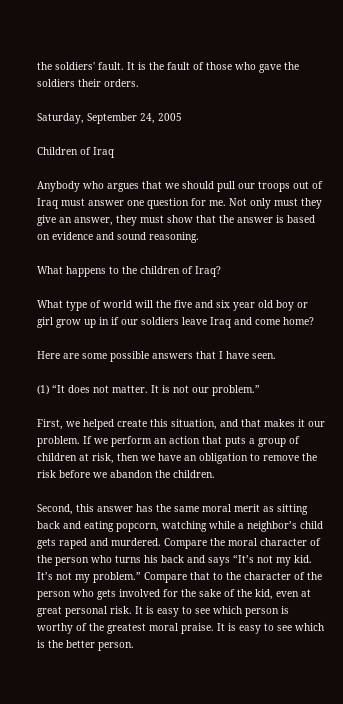the soldiers' fault. It is the fault of those who gave the soldiers their orders.

Saturday, September 24, 2005

Children of Iraq

Anybody who argues that we should pull our troops out of Iraq must answer one question for me. Not only must they give an answer, they must show that the answer is based on evidence and sound reasoning.

What happens to the children of Iraq?

What type of world will the five and six year old boy or girl grow up in if our soldiers leave Iraq and come home?

Here are some possible answers that I have seen.

(1) “It does not matter. It is not our problem.”

First, we helped create this situation, and that makes it our problem. If we perform an action that puts a group of children at risk, then we have an obligation to remove the risk before we abandon the children.

Second, this answer has the same moral merit as sitting back and eating popcorn, watching while a neighbor’s child gets raped and murdered. Compare the moral character of the person who turns his back and says “It’s not my kid. It’s not my problem.” Compare that to the character of the person who gets involved for the sake of the kid, even at great personal risk. It is easy to see which person is worthy of the greatest moral praise. It is easy to see which is the better person.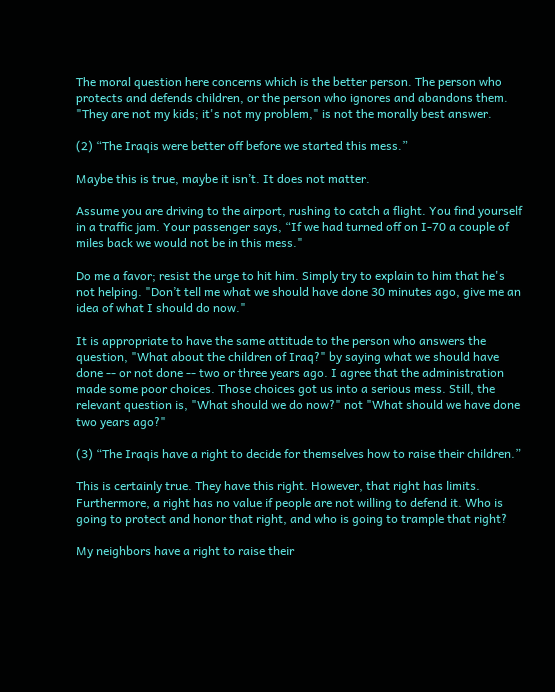The moral question here concerns which is the better person. The person who protects and defends children, or the person who ignores and abandons them. "They are not my kids; it's not my problem," is not the morally best answer.

(2) “The Iraqis were better off before we started this mess.”

Maybe this is true, maybe it isn’t. It does not matter.

Assume you are driving to the airport, rushing to catch a flight. You find yourself in a traffic jam. Your passenger says, “If we had turned off on I-70 a couple of miles back we would not be in this mess."

Do me a favor; resist the urge to hit him. Simply try to explain to him that he's not helping. "Don’t tell me what we should have done 30 minutes ago, give me an idea of what I should do now."

It is appropriate to have the same attitude to the person who answers the question, "What about the children of Iraq?" by saying what we should have done -- or not done -- two or three years ago. I agree that the administration made some poor choices. Those choices got us into a serious mess. Still, the relevant question is, "What should we do now?" not "What should we have done two years ago?"

(3) “The Iraqis have a right to decide for themselves how to raise their children.”

This is certainly true. They have this right. However, that right has limits. Furthermore, a right has no value if people are not willing to defend it. Who is going to protect and honor that right, and who is going to trample that right?

My neighbors have a right to raise their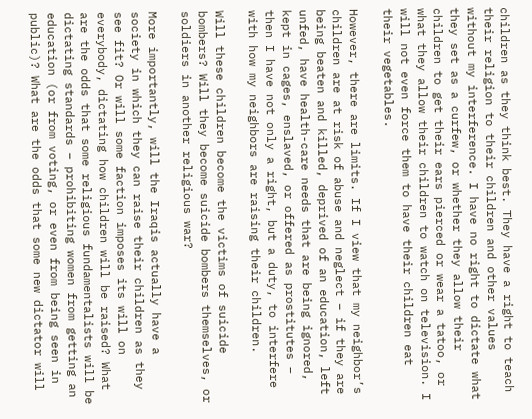children as they think best. They have a right to teach their religion to their children and other values without my interference. I have no right to dictate what they set as a curfew, or whether they allow their children to get their ears pierced or wear a tatoo, or what they allow their children to watch on television. I will not even force them to have their children eat their vegetables.

However, there are limits. If I view that my neighbor’s children are at risk of abuse and neglect – if they are being beaten and killed, deprived of an education, left unfed, have health-care needs that are being ignored, kept in cages, enslaved, or offered as prostitutes – then I have not only a right, but a duty, to interfere with how my neighbors are raising their children.

Will these children become the victims of suicide bombers? Will they become suicide bombers themselves, or soldiers in another religious war?

More importantly, will the Iraqis actually have a society in which they can raise their children as they see fit? Or will some faction imposes its will on everybody, dictating how children will be raised? What are the odds that some religious fundamentalists will be dictating standards – prohibiting women from getting an education (or from voting, or even from being seen in public)? What are the odds that some new dictator will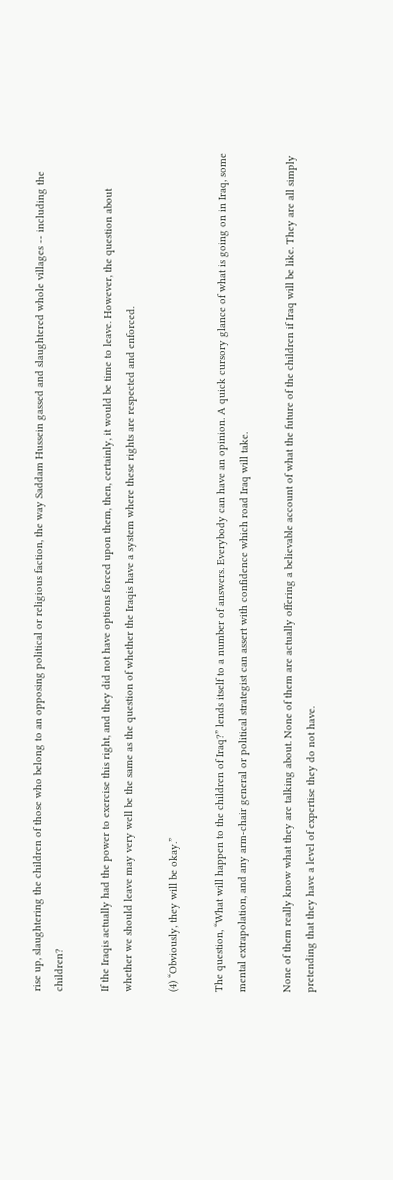rise up, slaughtering the children of those who belong to an opposing political or religious faction, the way Saddam Hussein gassed and slaughtered whole villages -- including the children?

If the Iraqis actually had the power to exercise this right, and they did not have options forced upon them, then, certainly, it would be time to leave. However, the question about whether we should leave may very well be the same as the question of whether the Iraqis have a system where these rights are respected and enforced.

(4) “Obviously, they will be okay.”

The question, “What will happen to the children of Iraq?” lends itself to a number of answers. Everybody can have an opinion. A quick cursory glance of what is going on in Iraq, some mental extrapolation, and any arm-chair general or political strategist can assert with confidence which road Iraq will take.

None of them really know what they are talking about. None of them are actually offering a believable account of what the future of the children if Iraq will be like. They are all simply pretending that they have a level of expertise they do not have.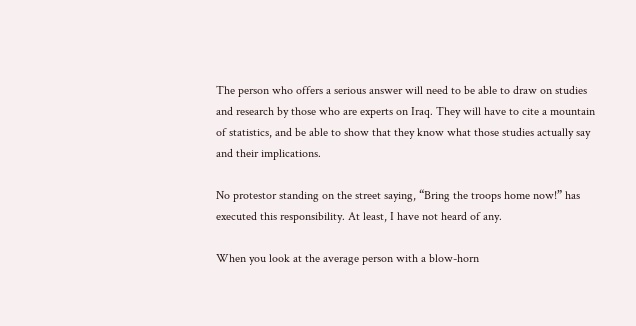The person who offers a serious answer will need to be able to draw on studies and research by those who are experts on Iraq. They will have to cite a mountain of statistics, and be able to show that they know what those studies actually say and their implications.

No protestor standing on the street saying, “Bring the troops home now!” has executed this responsibility. At least, I have not heard of any.

When you look at the average person with a blow-horn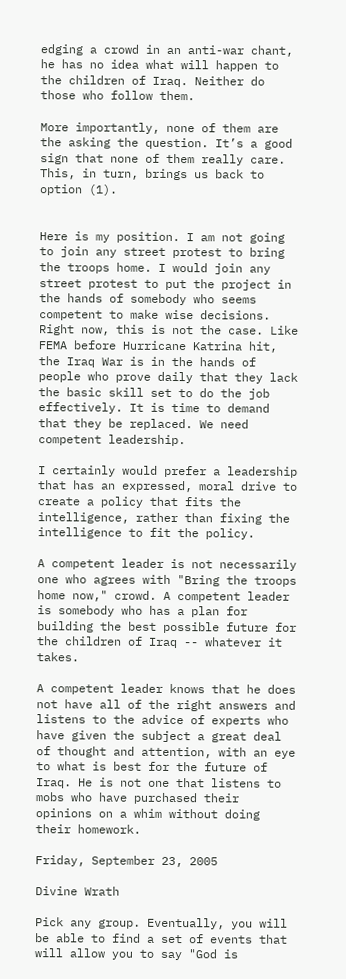edging a crowd in an anti-war chant, he has no idea what will happen to the children of Iraq. Neither do those who follow them.

More importantly, none of them are the asking the question. It’s a good sign that none of them really care. This, in turn, brings us back to option (1).


Here is my position. I am not going to join any street protest to bring the troops home. I would join any street protest to put the project in the hands of somebody who seems competent to make wise decisions. Right now, this is not the case. Like FEMA before Hurricane Katrina hit, the Iraq War is in the hands of people who prove daily that they lack the basic skill set to do the job effectively. It is time to demand that they be replaced. We need competent leadership.

I certainly would prefer a leadership that has an expressed, moral drive to create a policy that fits the intelligence, rather than fixing the intelligence to fit the policy.

A competent leader is not necessarily one who agrees with "Bring the troops home now," crowd. A competent leader is somebody who has a plan for building the best possible future for the children of Iraq -- whatever it takes.

A competent leader knows that he does not have all of the right answers and listens to the advice of experts who have given the subject a great deal of thought and attention, with an eye to what is best for the future of Iraq. He is not one that listens to mobs who have purchased their opinions on a whim without doing their homework.

Friday, September 23, 2005

Divine Wrath

Pick any group. Eventually, you will be able to find a set of events that will allow you to say "God is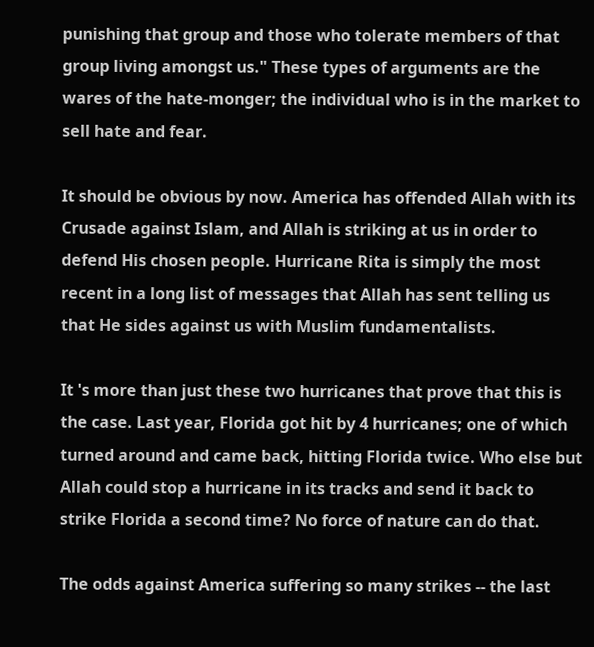punishing that group and those who tolerate members of that group living amongst us." These types of arguments are the wares of the hate-monger; the individual who is in the market to sell hate and fear.

It should be obvious by now. America has offended Allah with its Crusade against Islam, and Allah is striking at us in order to defend His chosen people. Hurricane Rita is simply the most recent in a long list of messages that Allah has sent telling us that He sides against us with Muslim fundamentalists.

It 's more than just these two hurricanes that prove that this is the case. Last year, Florida got hit by 4 hurricanes; one of which turned around and came back, hitting Florida twice. Who else but Allah could stop a hurricane in its tracks and send it back to strike Florida a second time? No force of nature can do that.

The odds against America suffering so many strikes -- the last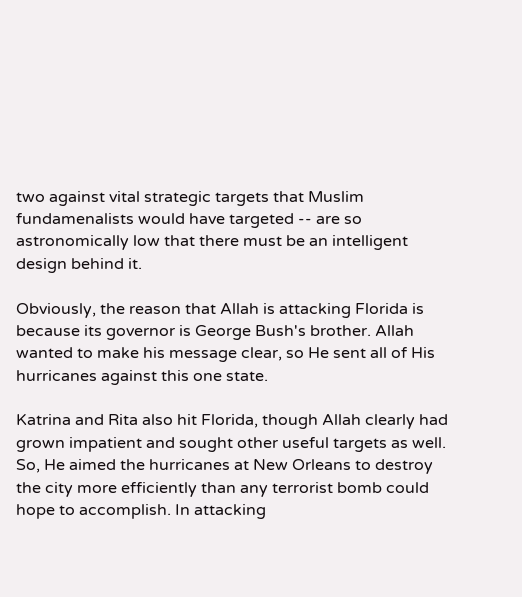two against vital strategic targets that Muslim fundamenalists would have targeted -- are so astronomically low that there must be an intelligent design behind it.

Obviously, the reason that Allah is attacking Florida is because its governor is George Bush's brother. Allah wanted to make his message clear, so He sent all of His hurricanes against this one state.

Katrina and Rita also hit Florida, though Allah clearly had grown impatient and sought other useful targets as well. So, He aimed the hurricanes at New Orleans to destroy the city more efficiently than any terrorist bomb could hope to accomplish. In attacking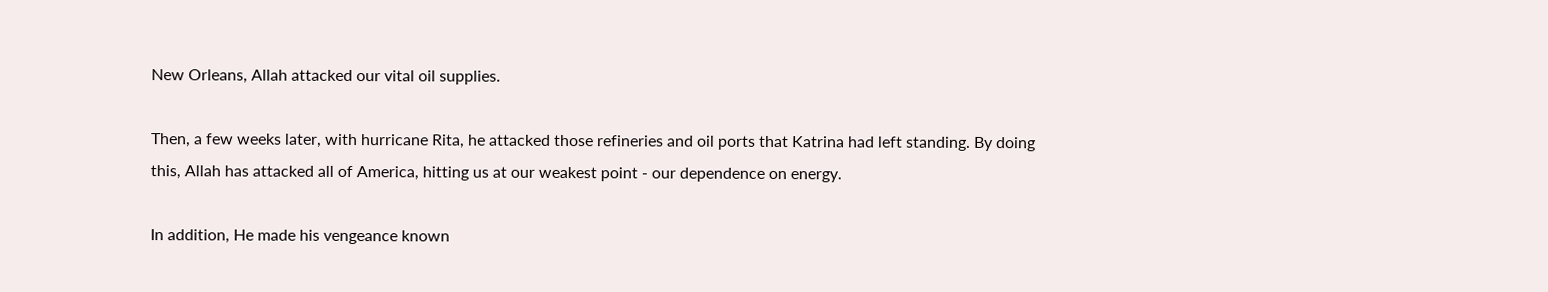New Orleans, Allah attacked our vital oil supplies.

Then, a few weeks later, with hurricane Rita, he attacked those refineries and oil ports that Katrina had left standing. By doing this, Allah has attacked all of America, hitting us at our weakest point - our dependence on energy.

In addition, He made his vengeance known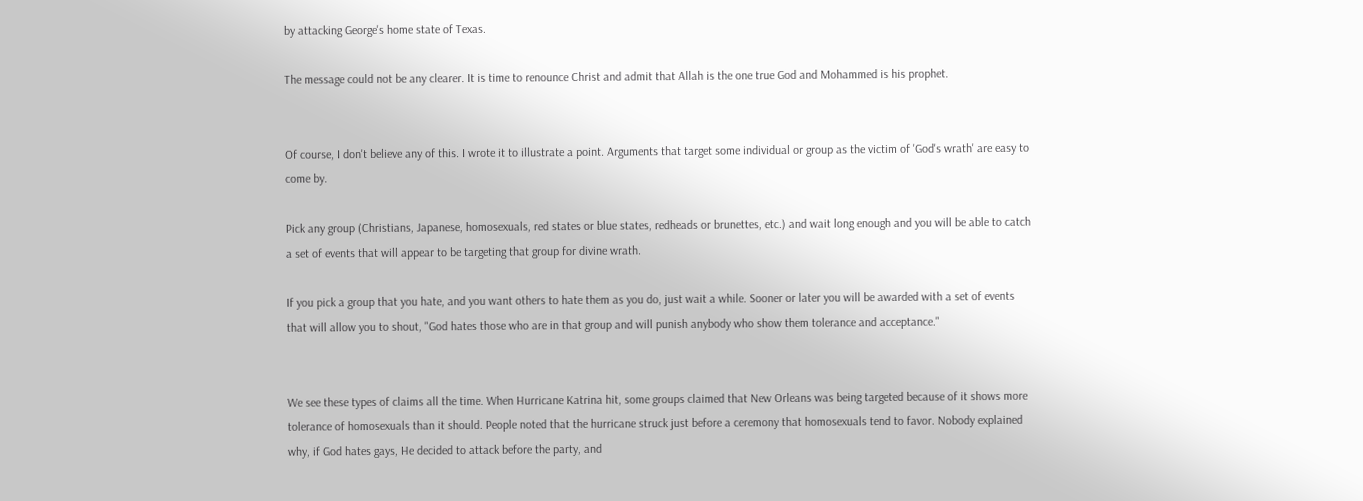by attacking George's home state of Texas.

The message could not be any clearer. It is time to renounce Christ and admit that Allah is the one true God and Mohammed is his prophet.


Of course, I don't believe any of this. I wrote it to illustrate a point. Arguments that target some individual or group as the victim of 'God's wrath' are easy to come by.

Pick any group (Christians, Japanese, homosexuals, red states or blue states, redheads or brunettes, etc.) and wait long enough and you will be able to catch a set of events that will appear to be targeting that group for divine wrath.

If you pick a group that you hate, and you want others to hate them as you do, just wait a while. Sooner or later you will be awarded with a set of events that will allow you to shout, "God hates those who are in that group and will punish anybody who show them tolerance and acceptance."


We see these types of claims all the time. When Hurricane Katrina hit, some groups claimed that New Orleans was being targeted because of it shows more tolerance of homosexuals than it should. People noted that the hurricane struck just before a ceremony that homosexuals tend to favor. Nobody explained why, if God hates gays, He decided to attack before the party, and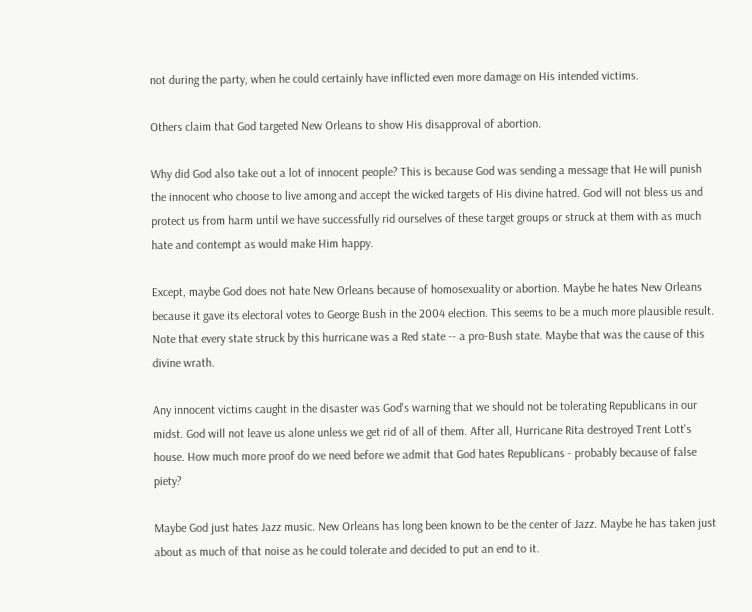not during the party, when he could certainly have inflicted even more damage on His intended victims.

Others claim that God targeted New Orleans to show His disapproval of abortion.

Why did God also take out a lot of innocent people? This is because God was sending a message that He will punish the innocent who choose to live among and accept the wicked targets of His divine hatred. God will not bless us and protect us from harm until we have successfully rid ourselves of these target groups or struck at them with as much hate and contempt as would make Him happy.

Except, maybe God does not hate New Orleans because of homosexuality or abortion. Maybe he hates New Orleans because it gave its electoral votes to George Bush in the 2004 election. This seems to be a much more plausible result. Note that every state struck by this hurricane was a Red state -- a pro-Bush state. Maybe that was the cause of this divine wrath.

Any innocent victims caught in the disaster was God's warning that we should not be tolerating Republicans in our midst. God will not leave us alone unless we get rid of all of them. After all, Hurricane Rita destroyed Trent Lott's house. How much more proof do we need before we admit that God hates Republicans - probably because of false piety?

Maybe God just hates Jazz music. New Orleans has long been known to be the center of Jazz. Maybe he has taken just about as much of that noise as he could tolerate and decided to put an end to it.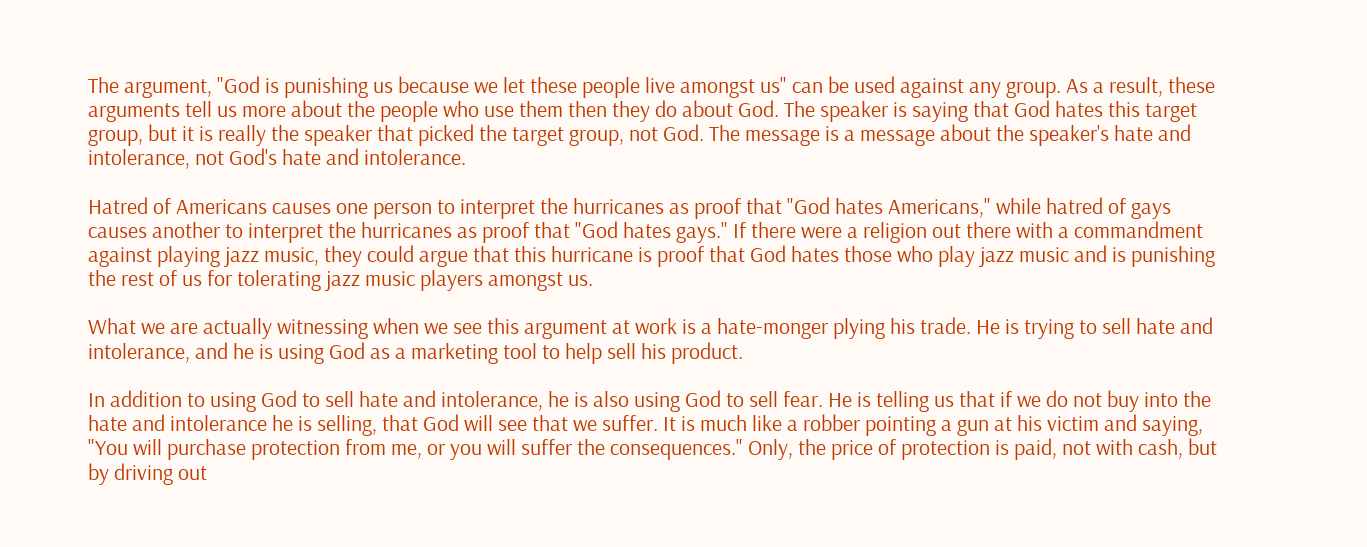The argument, "God is punishing us because we let these people live amongst us" can be used against any group. As a result, these arguments tell us more about the people who use them then they do about God. The speaker is saying that God hates this target group, but it is really the speaker that picked the target group, not God. The message is a message about the speaker's hate and intolerance, not God's hate and intolerance.

Hatred of Americans causes one person to interpret the hurricanes as proof that "God hates Americans," while hatred of gays causes another to interpret the hurricanes as proof that "God hates gays." If there were a religion out there with a commandment against playing jazz music, they could argue that this hurricane is proof that God hates those who play jazz music and is punishing the rest of us for tolerating jazz music players amongst us.

What we are actually witnessing when we see this argument at work is a hate-monger plying his trade. He is trying to sell hate and intolerance, and he is using God as a marketing tool to help sell his product.

In addition to using God to sell hate and intolerance, he is also using God to sell fear. He is telling us that if we do not buy into the hate and intolerance he is selling, that God will see that we suffer. It is much like a robber pointing a gun at his victim and saying, "You will purchase protection from me, or you will suffer the consequences." Only, the price of protection is paid, not with cash, but by driving out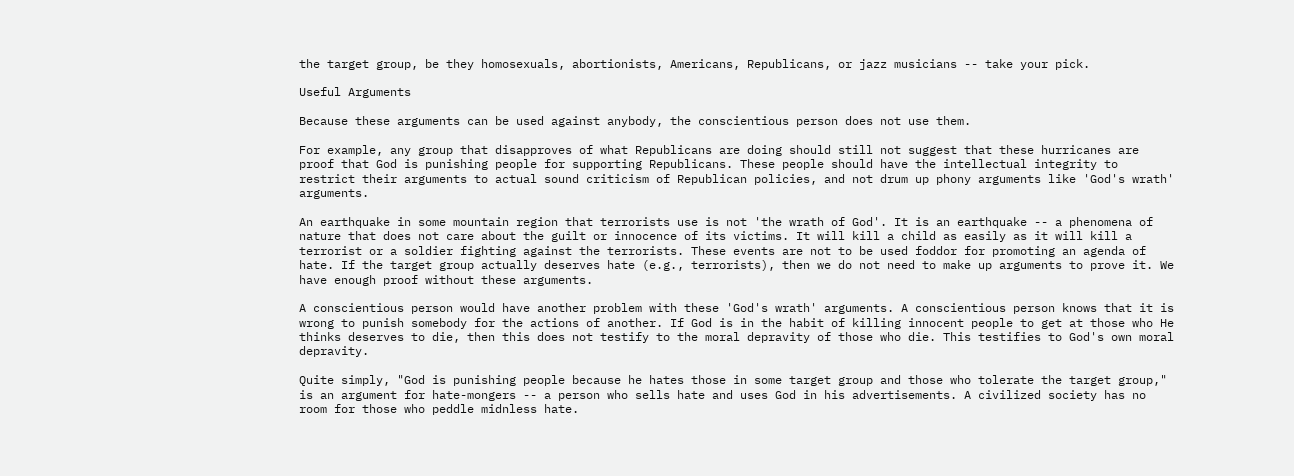the target group, be they homosexuals, abortionists, Americans, Republicans, or jazz musicians -- take your pick.

Useful Arguments

Because these arguments can be used against anybody, the conscientious person does not use them.

For example, any group that disapproves of what Republicans are doing should still not suggest that these hurricanes are proof that God is punishing people for supporting Republicans. These people should have the intellectual integrity to restrict their arguments to actual sound criticism of Republican policies, and not drum up phony arguments like 'God's wrath' arguments.

An earthquake in some mountain region that terrorists use is not 'the wrath of God'. It is an earthquake -- a phenomena of nature that does not care about the guilt or innocence of its victims. It will kill a child as easily as it will kill a terrorist or a soldier fighting against the terrorists. These events are not to be used foddor for promoting an agenda of hate. If the target group actually deserves hate (e.g., terrorists), then we do not need to make up arguments to prove it. We have enough proof without these arguments.

A conscientious person would have another problem with these 'God's wrath' arguments. A conscientious person knows that it is wrong to punish somebody for the actions of another. If God is in the habit of killing innocent people to get at those who He thinks deserves to die, then this does not testify to the moral depravity of those who die. This testifies to God's own moral depravity.

Quite simply, "God is punishing people because he hates those in some target group and those who tolerate the target group," is an argument for hate-mongers -- a person who sells hate and uses God in his advertisements. A civilized society has no room for those who peddle midnless hate.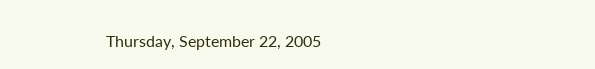Thursday, September 22, 2005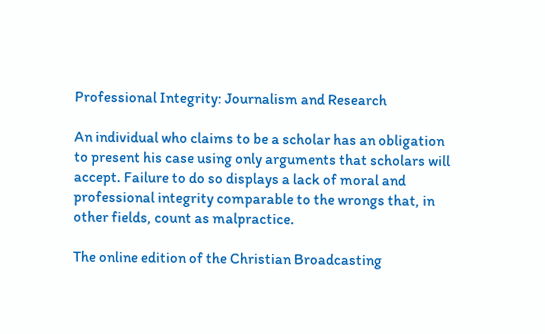Professional Integrity: Journalism and Research

An individual who claims to be a scholar has an obligation to present his case using only arguments that scholars will accept. Failure to do so displays a lack of moral and professional integrity comparable to the wrongs that, in other fields, count as malpractice.

The online edition of the Christian Broadcasting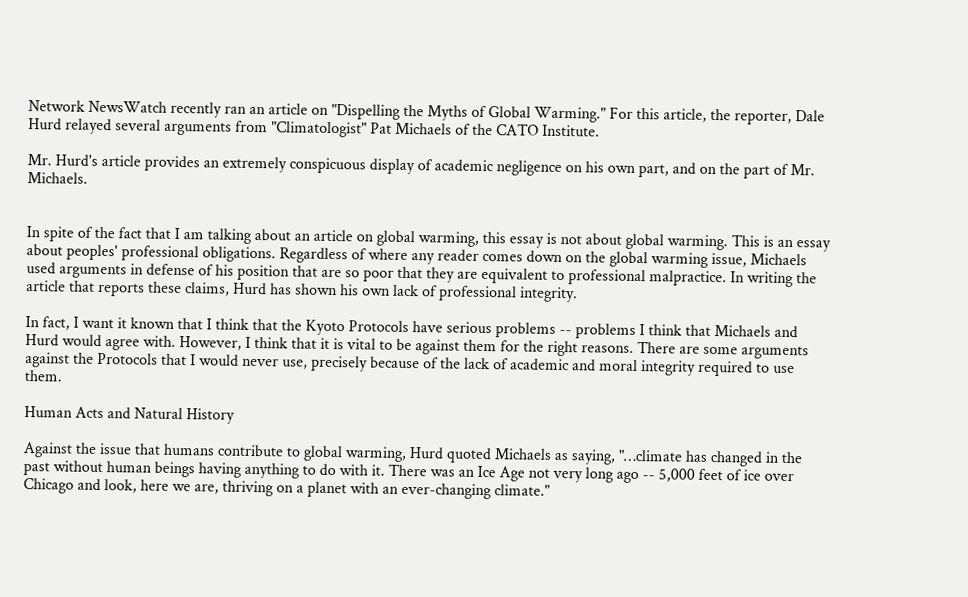Network NewsWatch recently ran an article on "Dispelling the Myths of Global Warming." For this article, the reporter, Dale Hurd relayed several arguments from "Climatologist" Pat Michaels of the CATO Institute.

Mr. Hurd's article provides an extremely conspicuous display of academic negligence on his own part, and on the part of Mr. Michaels.


In spite of the fact that I am talking about an article on global warming, this essay is not about global warming. This is an essay about peoples' professional obligations. Regardless of where any reader comes down on the global warming issue, Michaels used arguments in defense of his position that are so poor that they are equivalent to professional malpractice. In writing the article that reports these claims, Hurd has shown his own lack of professional integrity.

In fact, I want it known that I think that the Kyoto Protocols have serious problems -- problems I think that Michaels and Hurd would agree with. However, I think that it is vital to be against them for the right reasons. There are some arguments against the Protocols that I would never use, precisely because of the lack of academic and moral integrity required to use them.

Human Acts and Natural History

Against the issue that humans contribute to global warming, Hurd quoted Michaels as saying, "…climate has changed in the past without human beings having anything to do with it. There was an Ice Age not very long ago -- 5,000 feet of ice over Chicago and look, here we are, thriving on a planet with an ever-changing climate."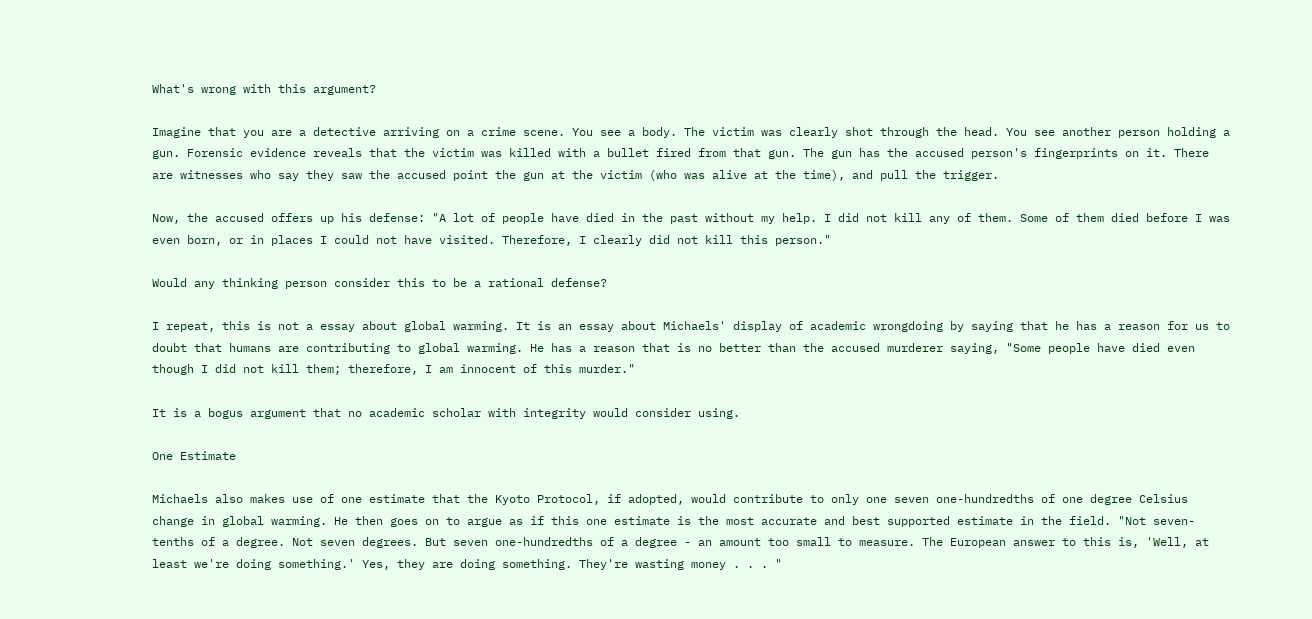What's wrong with this argument?

Imagine that you are a detective arriving on a crime scene. You see a body. The victim was clearly shot through the head. You see another person holding a gun. Forensic evidence reveals that the victim was killed with a bullet fired from that gun. The gun has the accused person's fingerprints on it. There are witnesses who say they saw the accused point the gun at the victim (who was alive at the time), and pull the trigger.

Now, the accused offers up his defense: "A lot of people have died in the past without my help. I did not kill any of them. Some of them died before I was even born, or in places I could not have visited. Therefore, I clearly did not kill this person."

Would any thinking person consider this to be a rational defense?

I repeat, this is not a essay about global warming. It is an essay about Michaels' display of academic wrongdoing by saying that he has a reason for us to doubt that humans are contributing to global warming. He has a reason that is no better than the accused murderer saying, "Some people have died even though I did not kill them; therefore, I am innocent of this murder."

It is a bogus argument that no academic scholar with integrity would consider using.

One Estimate

Michaels also makes use of one estimate that the Kyoto Protocol, if adopted, would contribute to only one seven one-hundredths of one degree Celsius change in global warming. He then goes on to argue as if this one estimate is the most accurate and best supported estimate in the field. "Not seven-tenths of a degree. Not seven degrees. But seven one-hundredths of a degree - an amount too small to measure. The European answer to this is, 'Well, at least we're doing something.' Yes, they are doing something. They're wasting money . . . "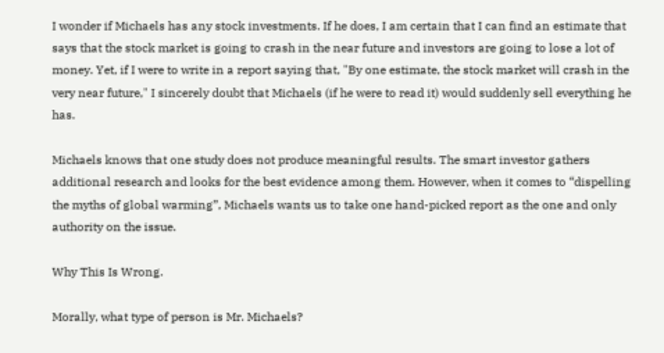I wonder if Michaels has any stock investments. If he does, I am certain that I can find an estimate that says that the stock market is going to crash in the near future and investors are going to lose a lot of money. Yet, if I were to write in a report saying that, "By one estimate, the stock market will crash in the very near future," I sincerely doubt that Michaels (if he were to read it) would suddenly sell everything he has.

Michaels knows that one study does not produce meaningful results. The smart investor gathers additional research and looks for the best evidence among them. However, when it comes to “dispelling the myths of global warming”, Michaels wants us to take one hand-picked report as the one and only authority on the issue.

Why This Is Wrong.

Morally, what type of person is Mr. Michaels?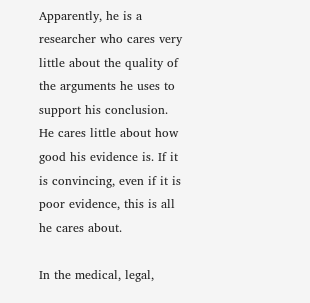Apparently, he is a researcher who cares very little about the quality of the arguments he uses to support his conclusion. He cares little about how good his evidence is. If it is convincing, even if it is poor evidence, this is all he cares about.

In the medical, legal,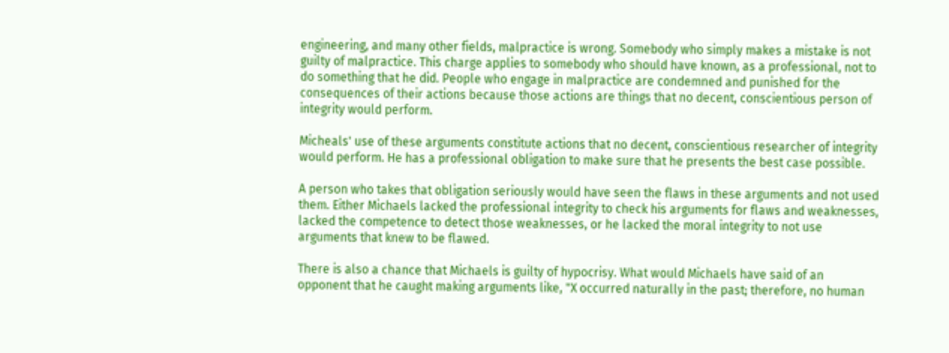engineering, and many other fields, malpractice is wrong. Somebody who simply makes a mistake is not guilty of malpractice. This charge applies to somebody who should have known, as a professional, not to do something that he did. People who engage in malpractice are condemned and punished for the consequences of their actions because those actions are things that no decent, conscientious person of integrity would perform.

Micheals' use of these arguments constitute actions that no decent, conscientious researcher of integrity would perform. He has a professional obligation to make sure that he presents the best case possible.

A person who takes that obligation seriously would have seen the flaws in these arguments and not used them. Either Michaels lacked the professional integrity to check his arguments for flaws and weaknesses, lacked the competence to detect those weaknesses, or he lacked the moral integrity to not use arguments that knew to be flawed.

There is also a chance that Michaels is guilty of hypocrisy. What would Michaels have said of an opponent that he caught making arguments like, "X occurred naturally in the past; therefore, no human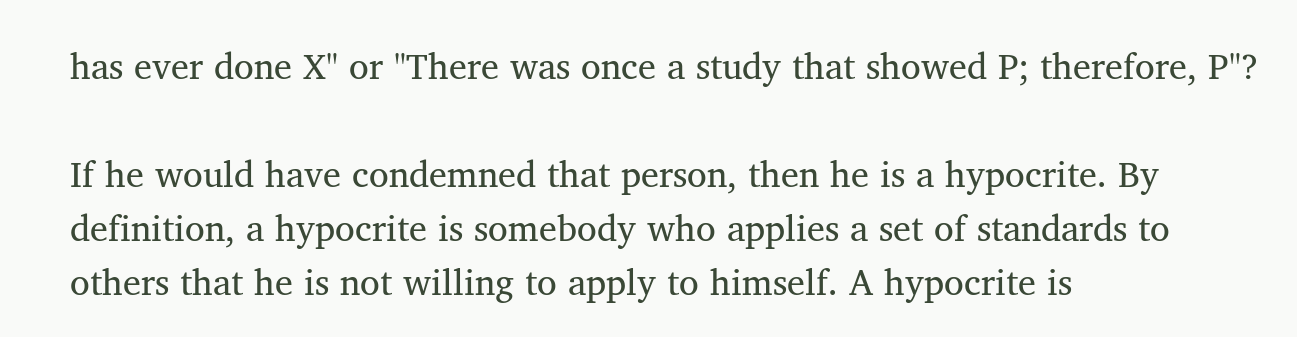has ever done X" or "There was once a study that showed P; therefore, P"?

If he would have condemned that person, then he is a hypocrite. By definition, a hypocrite is somebody who applies a set of standards to others that he is not willing to apply to himself. A hypocrite is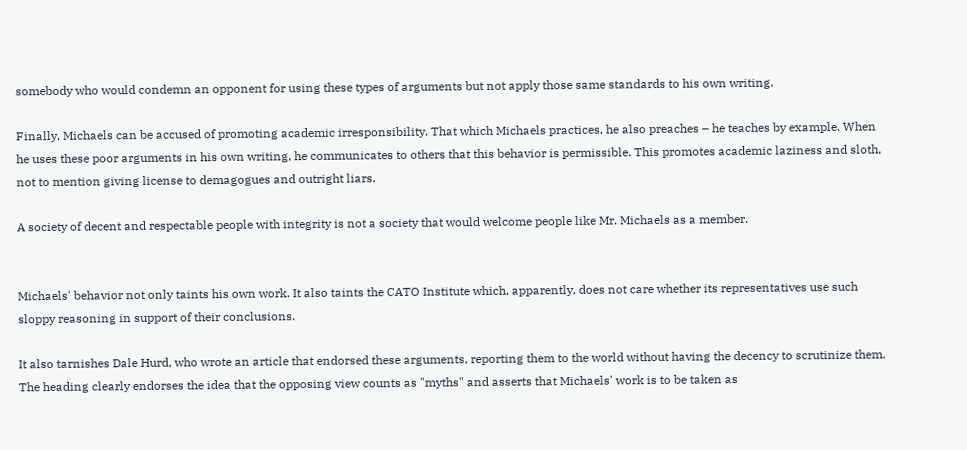somebody who would condemn an opponent for using these types of arguments but not apply those same standards to his own writing.

Finally, Michaels can be accused of promoting academic irresponsibility. That which Michaels practices, he also preaches – he teaches by example. When he uses these poor arguments in his own writing, he communicates to others that this behavior is permissible. This promotes academic laziness and sloth, not to mention giving license to demagogues and outright liars.

A society of decent and respectable people with integrity is not a society that would welcome people like Mr. Michaels as a member.


Michaels' behavior not only taints his own work. It also taints the CATO Institute which, apparently, does not care whether its representatives use such sloppy reasoning in support of their conclusions.

It also tarnishes Dale Hurd, who wrote an article that endorsed these arguments, reporting them to the world without having the decency to scrutinize them. The heading clearly endorses the idea that the opposing view counts as "myths" and asserts that Michaels' work is to be taken as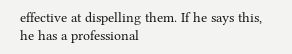effective at dispelling them. If he says this, he has a professional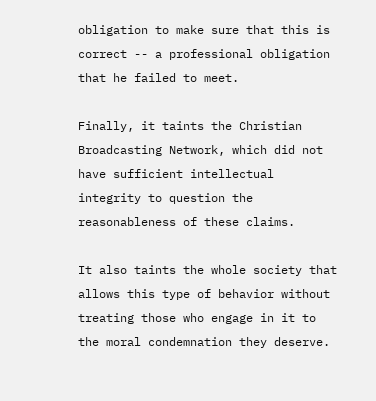obligation to make sure that this is correct -- a professional obligation that he failed to meet.

Finally, it taints the Christian Broadcasting Network, which did not have sufficient intellectual integrity to question the reasonableness of these claims.

It also taints the whole society that allows this type of behavior without treating those who engage in it to the moral condemnation they deserve.